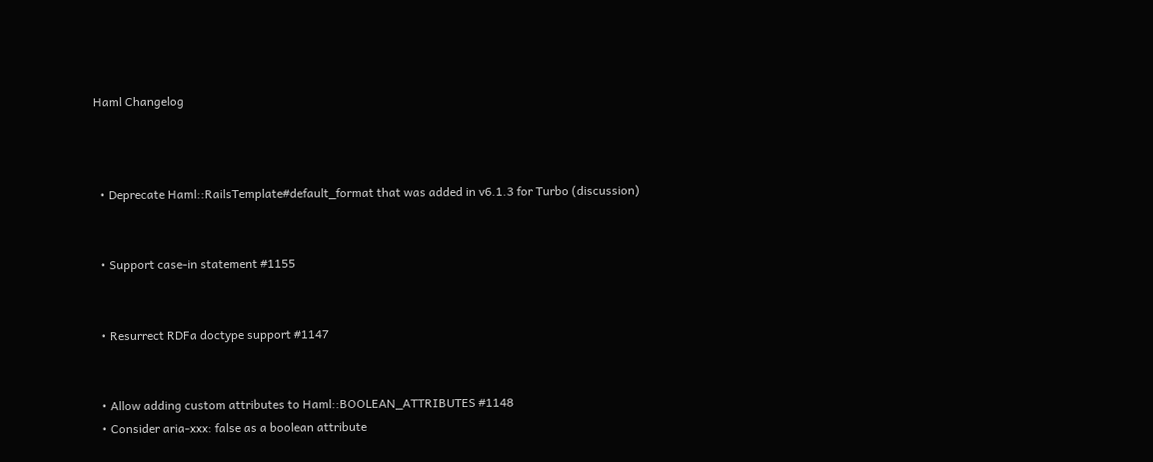Haml Changelog



  • Deprecate Haml::RailsTemplate#default_format that was added in v6.1.3 for Turbo (discussion)


  • Support case-in statement #1155


  • Resurrect RDFa doctype support #1147


  • Allow adding custom attributes to Haml::BOOLEAN_ATTRIBUTES #1148
  • Consider aria-xxx: false as a boolean attribute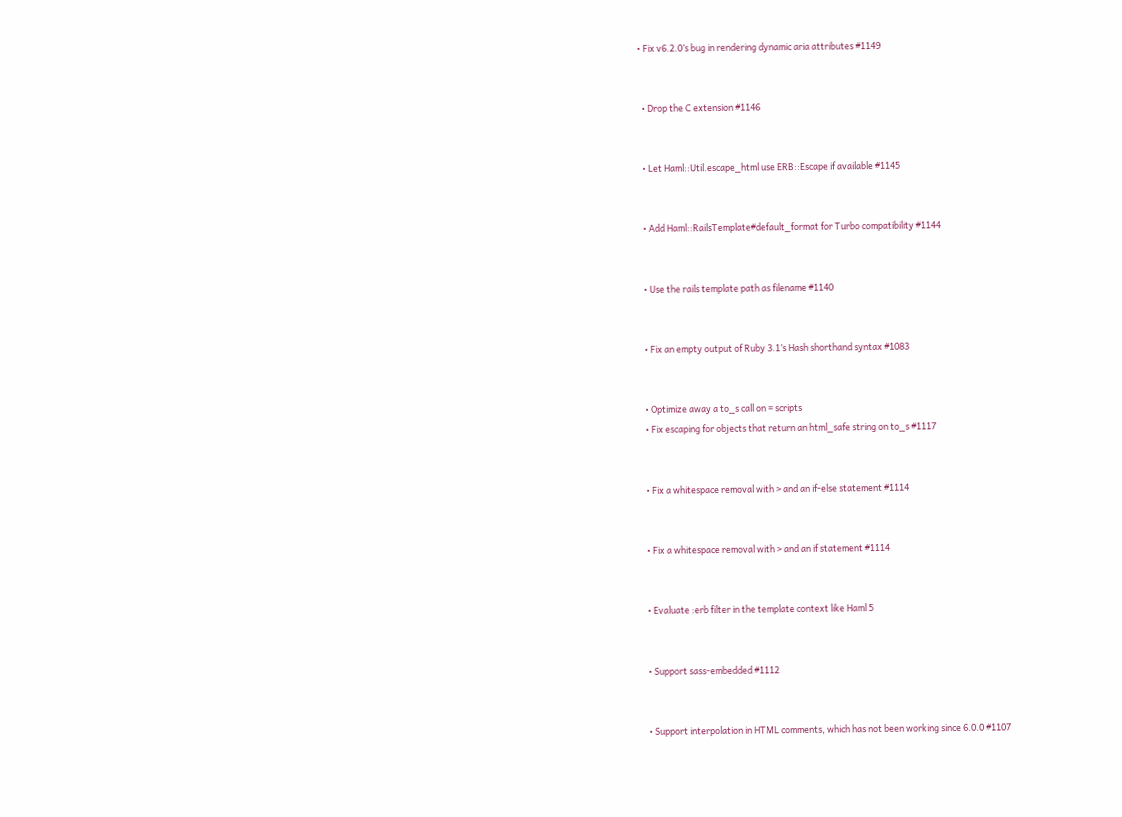• Fix v6.2.0’s bug in rendering dynamic aria attributes #1149


  • Drop the C extension #1146


  • Let Haml::Util.escape_html use ERB::Escape if available #1145


  • Add Haml::RailsTemplate#default_format for Turbo compatibility #1144


  • Use the rails template path as filename #1140


  • Fix an empty output of Ruby 3.1’s Hash shorthand syntax #1083


  • Optimize away a to_s call on = scripts
  • Fix escaping for objects that return an html_safe string on to_s #1117


  • Fix a whitespace removal with > and an if-else statement #1114


  • Fix a whitespace removal with > and an if statement #1114


  • Evaluate :erb filter in the template context like Haml 5


  • Support sass-embedded #1112


  • Support interpolation in HTML comments, which has not been working since 6.0.0 #1107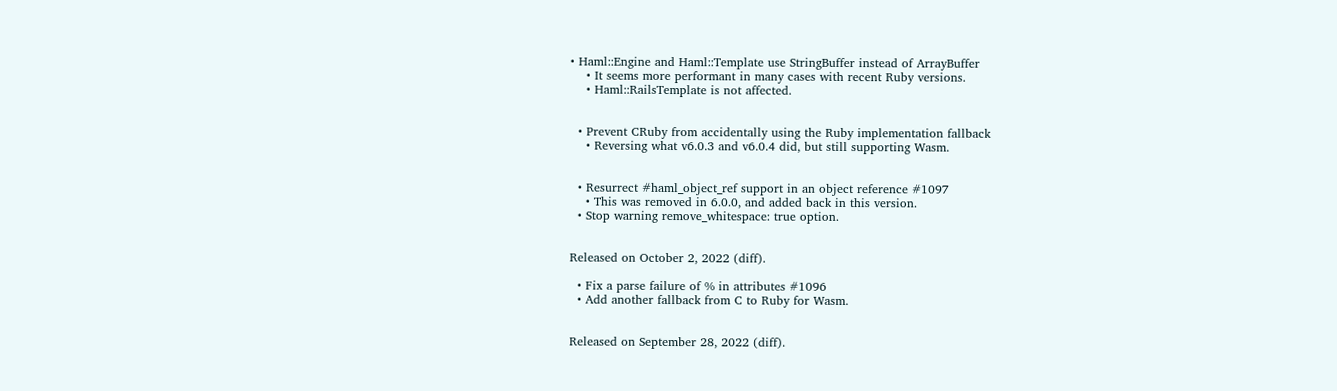• Haml::Engine and Haml::Template use StringBuffer instead of ArrayBuffer
    • It seems more performant in many cases with recent Ruby versions.
    • Haml::RailsTemplate is not affected.


  • Prevent CRuby from accidentally using the Ruby implementation fallback
    • Reversing what v6.0.3 and v6.0.4 did, but still supporting Wasm.


  • Resurrect #haml_object_ref support in an object reference #1097
    • This was removed in 6.0.0, and added back in this version.
  • Stop warning remove_whitespace: true option.


Released on October 2, 2022 (diff).

  • Fix a parse failure of % in attributes #1096
  • Add another fallback from C to Ruby for Wasm.


Released on September 28, 2022 (diff).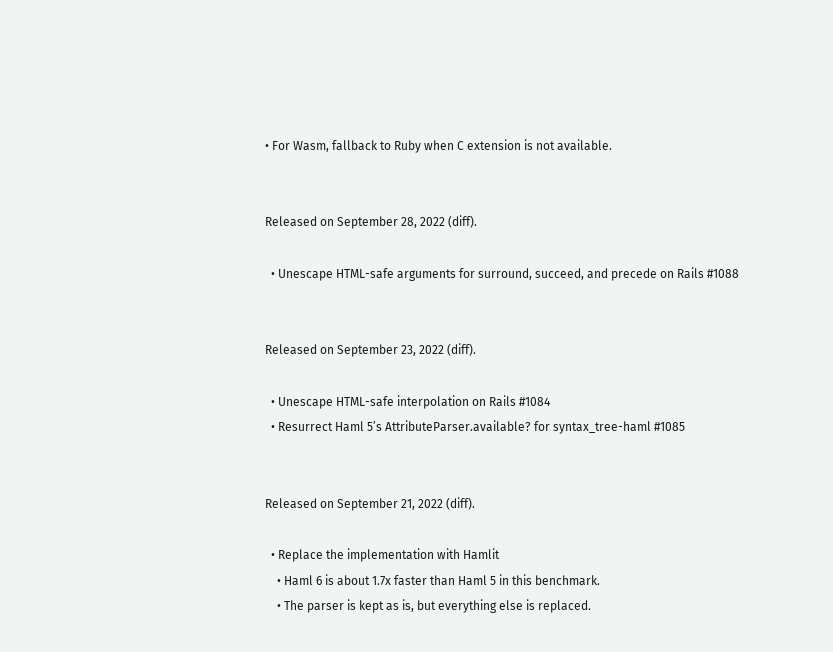• For Wasm, fallback to Ruby when C extension is not available.


Released on September 28, 2022 (diff).

  • Unescape HTML-safe arguments for surround, succeed, and precede on Rails #1088


Released on September 23, 2022 (diff).

  • Unescape HTML-safe interpolation on Rails #1084
  • Resurrect Haml 5’s AttributeParser.available? for syntax_tree-haml #1085


Released on September 21, 2022 (diff).

  • Replace the implementation with Hamlit
    • Haml 6 is about 1.7x faster than Haml 5 in this benchmark.
    • The parser is kept as is, but everything else is replaced.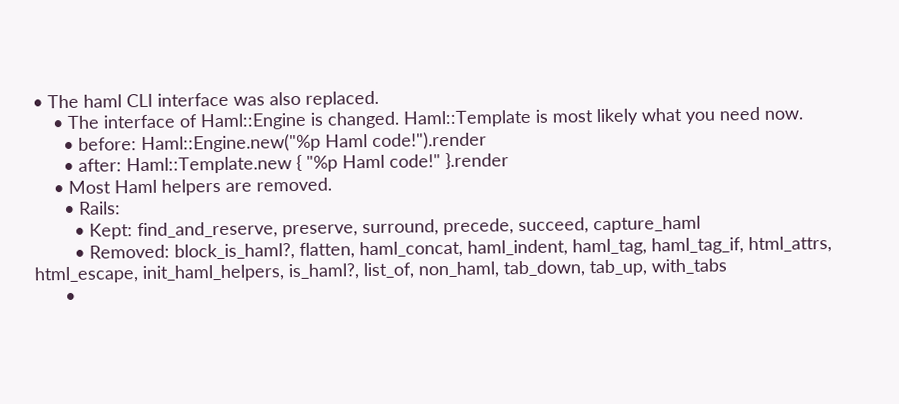• The haml CLI interface was also replaced.
    • The interface of Haml::Engine is changed. Haml::Template is most likely what you need now.
      • before: Haml::Engine.new("%p Haml code!").render
      • after: Haml::Template.new { "%p Haml code!" }.render
    • Most Haml helpers are removed.
      • Rails:
        • Kept: find_and_reserve, preserve, surround, precede, succeed, capture_haml
        • Removed: block_is_haml?, flatten, haml_concat, haml_indent, haml_tag, haml_tag_if, html_attrs, html_escape, init_haml_helpers, is_haml?, list_of, non_haml, tab_down, tab_up, with_tabs
      •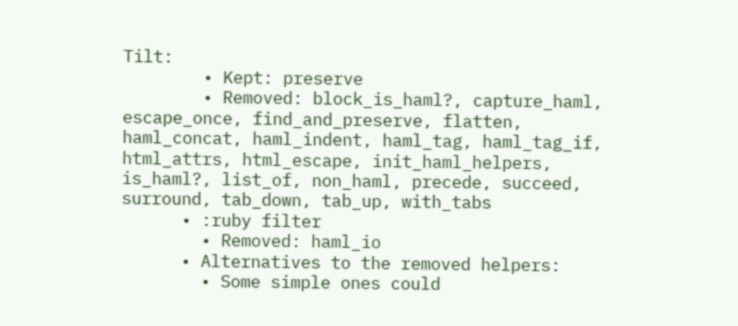Tilt:
        • Kept: preserve
        • Removed: block_is_haml?, capture_haml, escape_once, find_and_preserve, flatten, haml_concat, haml_indent, haml_tag, haml_tag_if, html_attrs, html_escape, init_haml_helpers, is_haml?, list_of, non_haml, precede, succeed, surround, tab_down, tab_up, with_tabs
      • :ruby filter
        • Removed: haml_io
      • Alternatives to the removed helpers:
        • Some simple ones could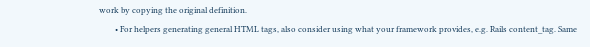work by copying the original definition.
        • For helpers generating general HTML tags, also consider using what your framework provides, e.g. Rails content_tag. Same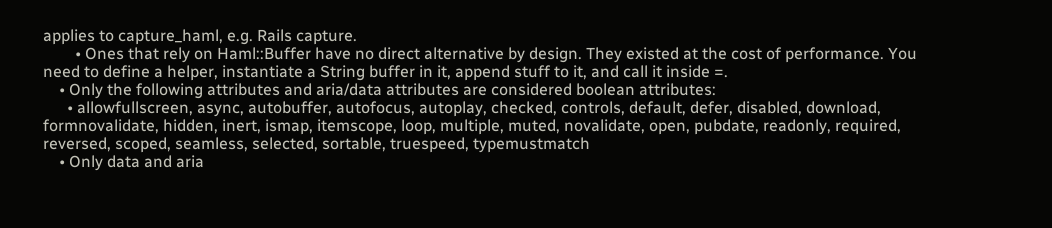applies to capture_haml, e.g. Rails capture.
        • Ones that rely on Haml::Buffer have no direct alternative by design. They existed at the cost of performance. You need to define a helper, instantiate a String buffer in it, append stuff to it, and call it inside =.
    • Only the following attributes and aria/data attributes are considered boolean attributes:
      • allowfullscreen, async, autobuffer, autofocus, autoplay, checked, controls, default, defer, disabled, download, formnovalidate, hidden, inert, ismap, itemscope, loop, multiple, muted, novalidate, open, pubdate, readonly, required, reversed, scoped, seamless, selected, sortable, truespeed, typemustmatch
    • Only data and aria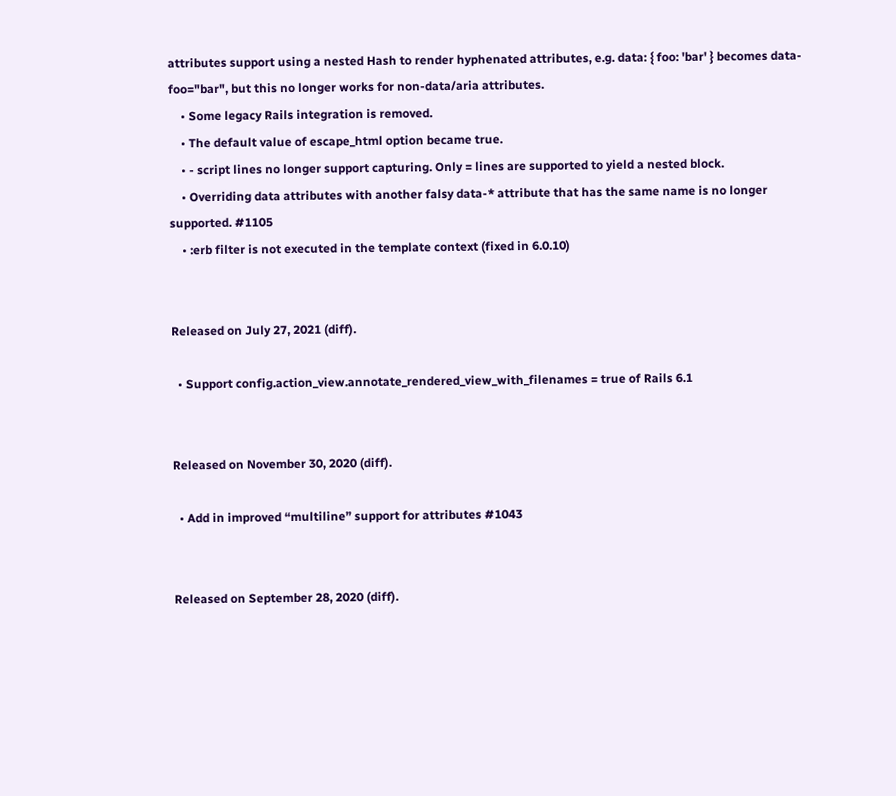attributes support using a nested Hash to render hyphenated attributes, e.g. data: { foo: 'bar' } becomes data-foo="bar", but this no longer works for non-data/aria attributes.
    • Some legacy Rails integration is removed.
    • The default value of escape_html option became true.
    • - script lines no longer support capturing. Only = lines are supported to yield a nested block.
    • Overriding data attributes with another falsy data-* attribute that has the same name is no longer supported. #1105
    • :erb filter is not executed in the template context (fixed in 6.0.10)


Released on July 27, 2021 (diff).

  • Support config.action_view.annotate_rendered_view_with_filenames = true of Rails 6.1


Released on November 30, 2020 (diff).

  • Add in improved “multiline” support for attributes #1043


Released on September 28, 2020 (diff).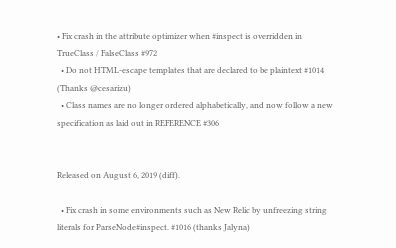• Fix crash in the attribute optimizer when #inspect is overridden in TrueClass / FalseClass #972
  • Do not HTML-escape templates that are declared to be plaintext #1014 (Thanks @cesarizu)
  • Class names are no longer ordered alphabetically, and now follow a new specification as laid out in REFERENCE #306


Released on August 6, 2019 (diff).

  • Fix crash in some environments such as New Relic by unfreezing string literals for ParseNode#inspect. #1016 (thanks Jalyna)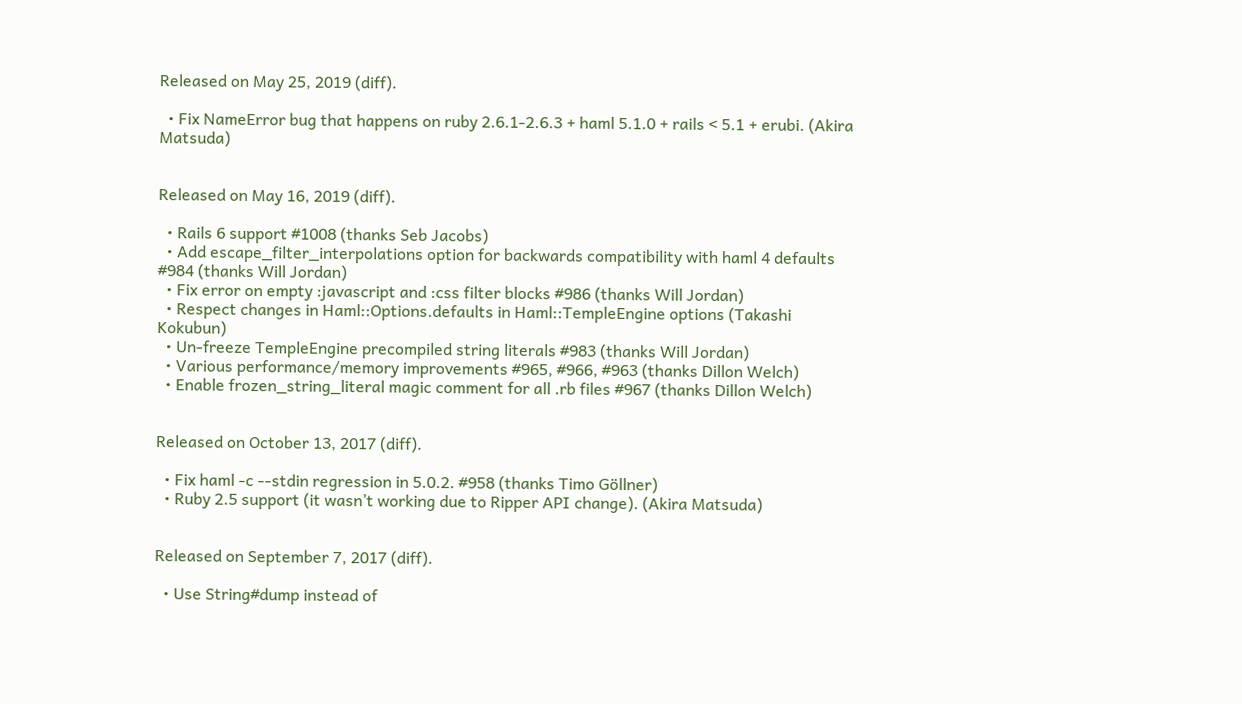Released on May 25, 2019 (diff).

  • Fix NameError bug that happens on ruby 2.6.1-2.6.3 + haml 5.1.0 + rails < 5.1 + erubi. (Akira Matsuda)


Released on May 16, 2019 (diff).

  • Rails 6 support #1008 (thanks Seb Jacobs)
  • Add escape_filter_interpolations option for backwards compatibility with haml 4 defaults #984 (thanks Will Jordan)
  • Fix error on empty :javascript and :css filter blocks #986 (thanks Will Jordan)
  • Respect changes in Haml::Options.defaults in Haml::TempleEngine options (Takashi Kokubun)
  • Un-freeze TempleEngine precompiled string literals #983 (thanks Will Jordan)
  • Various performance/memory improvements #965, #966, #963 (thanks Dillon Welch)
  • Enable frozen_string_literal magic comment for all .rb files #967 (thanks Dillon Welch)


Released on October 13, 2017 (diff).

  • Fix haml -c --stdin regression in 5.0.2. #958 (thanks Timo Göllner)
  • Ruby 2.5 support (it wasn’t working due to Ripper API change). (Akira Matsuda)


Released on September 7, 2017 (diff).

  • Use String#dump instead of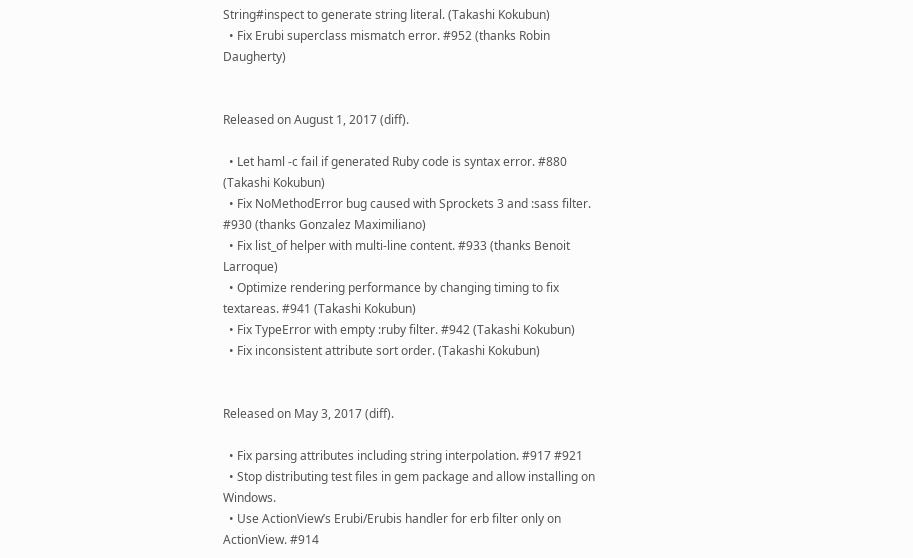String#inspect to generate string literal. (Takashi Kokubun)
  • Fix Erubi superclass mismatch error. #952 (thanks Robin Daugherty)


Released on August 1, 2017 (diff).

  • Let haml -c fail if generated Ruby code is syntax error. #880 (Takashi Kokubun)
  • Fix NoMethodError bug caused with Sprockets 3 and :sass filter. #930 (thanks Gonzalez Maximiliano)
  • Fix list_of helper with multi-line content. #933 (thanks Benoit Larroque)
  • Optimize rendering performance by changing timing to fix textareas. #941 (Takashi Kokubun)
  • Fix TypeError with empty :ruby filter. #942 (Takashi Kokubun)
  • Fix inconsistent attribute sort order. (Takashi Kokubun)


Released on May 3, 2017 (diff).

  • Fix parsing attributes including string interpolation. #917 #921
  • Stop distributing test files in gem package and allow installing on Windows.
  • Use ActionView’s Erubi/Erubis handler for erb filter only on ActionView. #914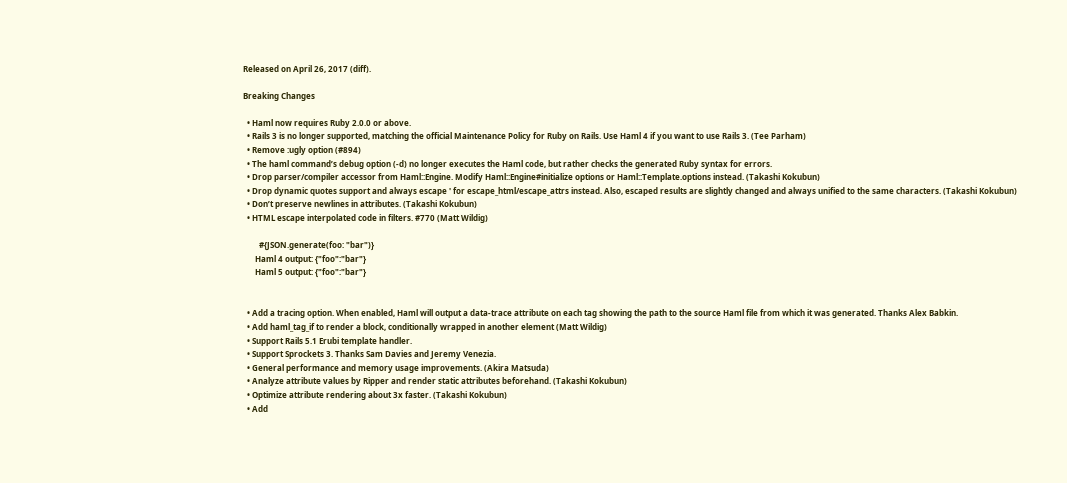Released on April 26, 2017 (diff).

Breaking Changes

  • Haml now requires Ruby 2.0.0 or above.
  • Rails 3 is no longer supported, matching the official Maintenance Policy for Ruby on Rails. Use Haml 4 if you want to use Rails 3. (Tee Parham)
  • Remove :ugly option (#894)
  • The haml command’s debug option (-d) no longer executes the Haml code, but rather checks the generated Ruby syntax for errors.
  • Drop parser/compiler accessor from Haml::Engine. Modify Haml::Engine#initialize options or Haml::Template.options instead. (Takashi Kokubun)
  • Drop dynamic quotes support and always escape ' for escape_html/escape_attrs instead. Also, escaped results are slightly changed and always unified to the same characters. (Takashi Kokubun)
  • Don’t preserve newlines in attributes. (Takashi Kokubun)
  • HTML escape interpolated code in filters. #770 (Matt Wildig)

        #{JSON.generate(foo: "bar")}
      Haml 4 output: {"foo":"bar"}
      Haml 5 output: {"foo":"bar"}


  • Add a tracing option. When enabled, Haml will output a data-trace attribute on each tag showing the path to the source Haml file from which it was generated. Thanks Alex Babkin.
  • Add haml_tag_if to render a block, conditionally wrapped in another element (Matt Wildig)
  • Support Rails 5.1 Erubi template handler.
  • Support Sprockets 3. Thanks Sam Davies and Jeremy Venezia.
  • General performance and memory usage improvements. (Akira Matsuda)
  • Analyze attribute values by Ripper and render static attributes beforehand. (Takashi Kokubun)
  • Optimize attribute rendering about 3x faster. (Takashi Kokubun)
  • Add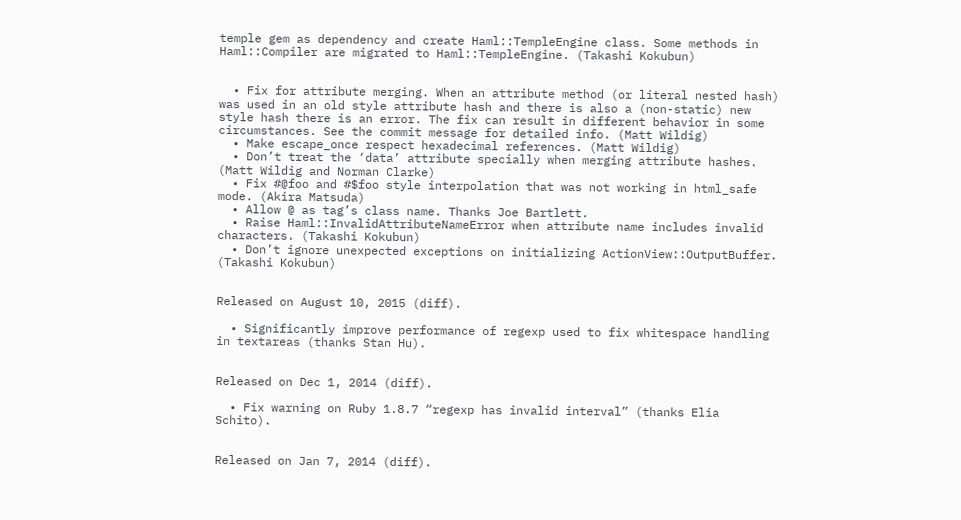temple gem as dependency and create Haml::TempleEngine class. Some methods in Haml::Compiler are migrated to Haml::TempleEngine. (Takashi Kokubun)


  • Fix for attribute merging. When an attribute method (or literal nested hash) was used in an old style attribute hash and there is also a (non-static) new style hash there is an error. The fix can result in different behavior in some circumstances. See the commit message for detailed info. (Matt Wildig)
  • Make escape_once respect hexadecimal references. (Matt Wildig)
  • Don’t treat the ‘data’ attribute specially when merging attribute hashes. (Matt Wildig and Norman Clarke)
  • Fix #@foo and #$foo style interpolation that was not working in html_safe mode. (Akira Matsuda)
  • Allow @ as tag’s class name. Thanks Joe Bartlett.
  • Raise Haml::InvalidAttributeNameError when attribute name includes invalid characters. (Takashi Kokubun)
  • Don’t ignore unexpected exceptions on initializing ActionView::OutputBuffer. (Takashi Kokubun)


Released on August 10, 2015 (diff).

  • Significantly improve performance of regexp used to fix whitespace handling in textareas (thanks Stan Hu).


Released on Dec 1, 2014 (diff).

  • Fix warning on Ruby 1.8.7 “regexp has invalid interval” (thanks Elia Schito).


Released on Jan 7, 2014 (diff).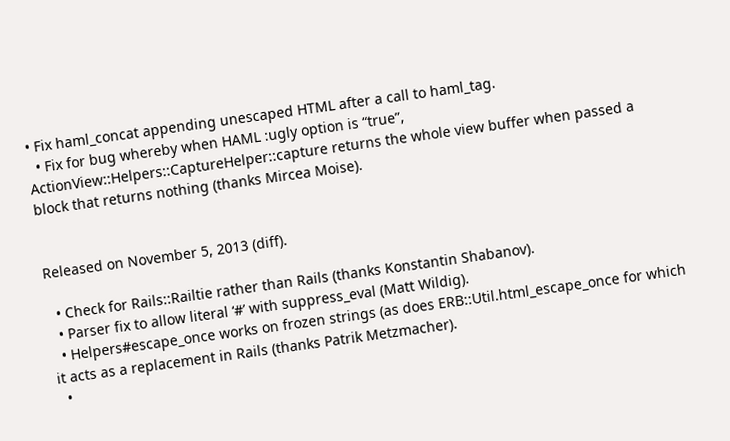• Fix haml_concat appending unescaped HTML after a call to haml_tag.
  • Fix for bug whereby when HAML :ugly option is “true”, ActionView::Helpers::CaptureHelper::capture returns the whole view buffer when passed a block that returns nothing (thanks Mircea Moise).


Released on November 5, 2013 (diff).

  • Check for Rails::Railtie rather than Rails (thanks Konstantin Shabanov).
  • Parser fix to allow literal ‘#’ with suppress_eval (Matt Wildig).
  • Helpers#escape_once works on frozen strings (as does ERB::Util.html_escape_once for which it acts as a replacement in Rails (thanks Patrik Metzmacher).
  •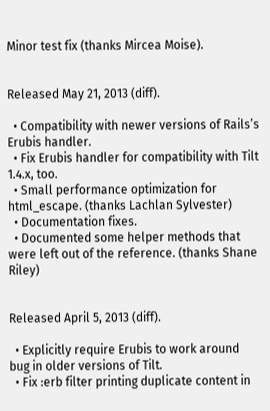Minor test fix (thanks Mircea Moise).


Released May 21, 2013 (diff).

  • Compatibility with newer versions of Rails’s Erubis handler.
  • Fix Erubis handler for compatibility with Tilt 1.4.x, too.
  • Small performance optimization for html_escape. (thanks Lachlan Sylvester)
  • Documentation fixes.
  • Documented some helper methods that were left out of the reference. (thanks Shane Riley)


Released April 5, 2013 (diff).

  • Explicitly require Erubis to work around bug in older versions of Tilt.
  • Fix :erb filter printing duplicate content in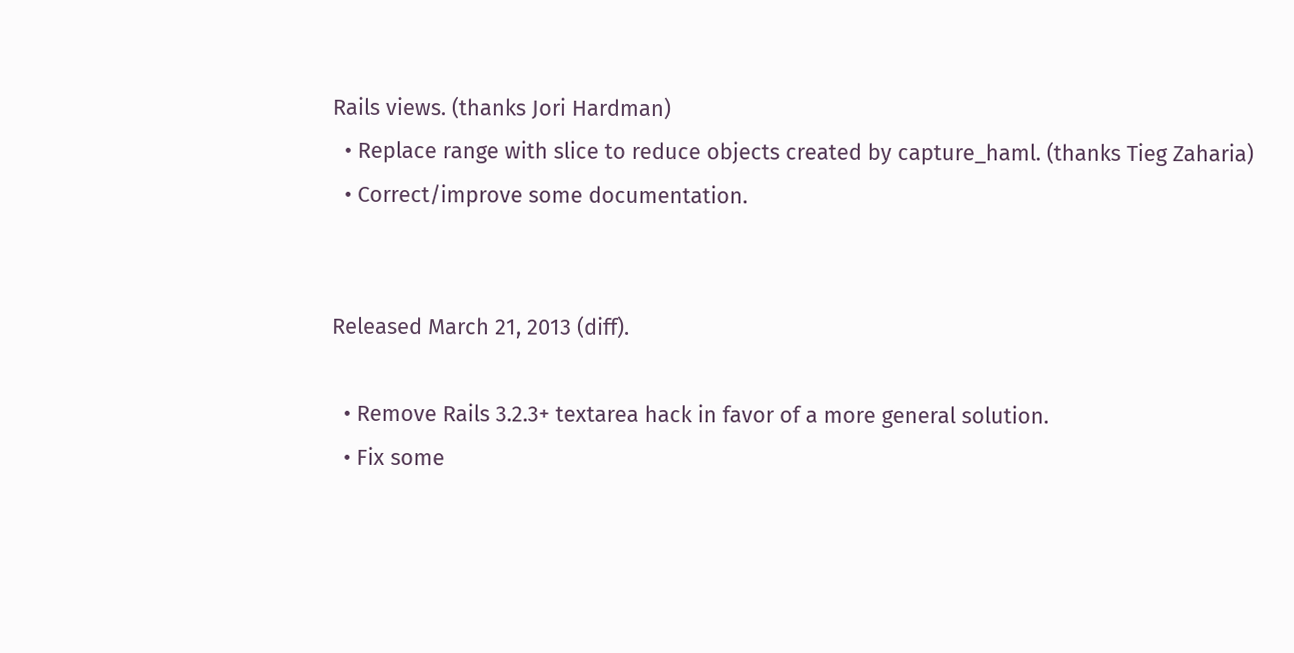Rails views. (thanks Jori Hardman)
  • Replace range with slice to reduce objects created by capture_haml. (thanks Tieg Zaharia)
  • Correct/improve some documentation.


Released March 21, 2013 (diff).

  • Remove Rails 3.2.3+ textarea hack in favor of a more general solution.
  • Fix some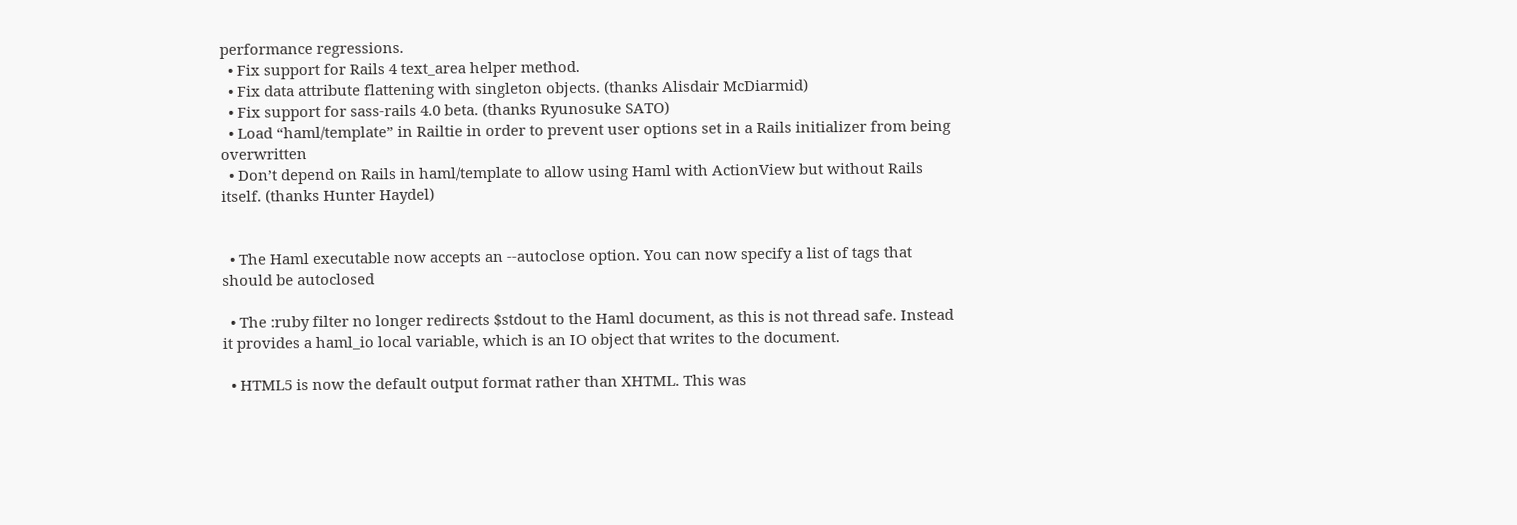performance regressions.
  • Fix support for Rails 4 text_area helper method.
  • Fix data attribute flattening with singleton objects. (thanks Alisdair McDiarmid)
  • Fix support for sass-rails 4.0 beta. (thanks Ryunosuke SATO)
  • Load “haml/template” in Railtie in order to prevent user options set in a Rails initializer from being overwritten
  • Don’t depend on Rails in haml/template to allow using Haml with ActionView but without Rails itself. (thanks Hunter Haydel)


  • The Haml executable now accepts an --autoclose option. You can now specify a list of tags that should be autoclosed

  • The :ruby filter no longer redirects $stdout to the Haml document, as this is not thread safe. Instead it provides a haml_io local variable, which is an IO object that writes to the document.

  • HTML5 is now the default output format rather than XHTML. This was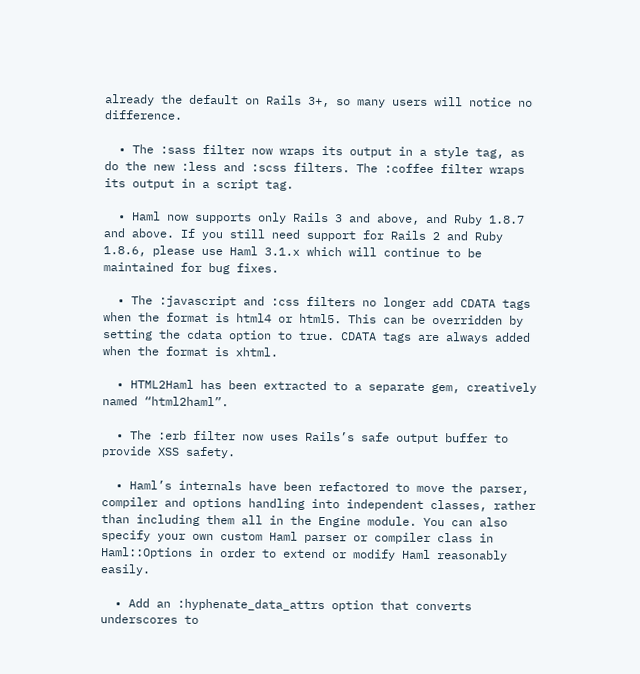already the default on Rails 3+, so many users will notice no difference.

  • The :sass filter now wraps its output in a style tag, as do the new :less and :scss filters. The :coffee filter wraps its output in a script tag.

  • Haml now supports only Rails 3 and above, and Ruby 1.8.7 and above. If you still need support for Rails 2 and Ruby 1.8.6, please use Haml 3.1.x which will continue to be maintained for bug fixes.

  • The :javascript and :css filters no longer add CDATA tags when the format is html4 or html5. This can be overridden by setting the cdata option to true. CDATA tags are always added when the format is xhtml.

  • HTML2Haml has been extracted to a separate gem, creatively named “html2haml”.

  • The :erb filter now uses Rails’s safe output buffer to provide XSS safety.

  • Haml’s internals have been refactored to move the parser, compiler and options handling into independent classes, rather than including them all in the Engine module. You can also specify your own custom Haml parser or compiler class in Haml::Options in order to extend or modify Haml reasonably easily.

  • Add an :hyphenate_data_attrs option that converts underscores to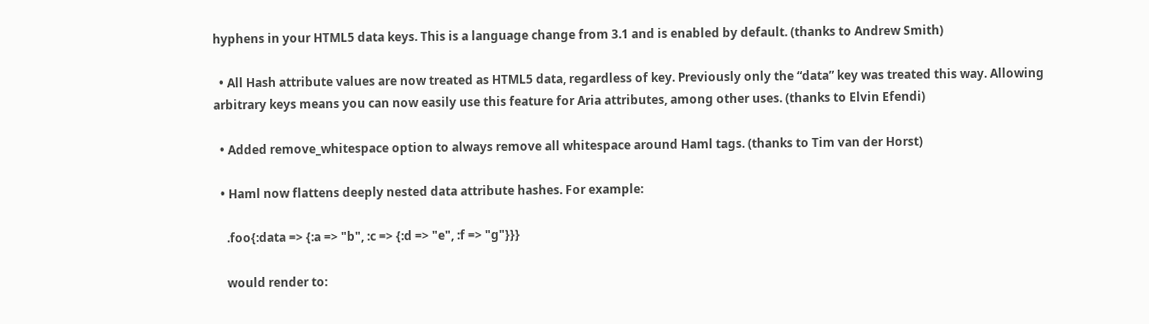hyphens in your HTML5 data keys. This is a language change from 3.1 and is enabled by default. (thanks to Andrew Smith)

  • All Hash attribute values are now treated as HTML5 data, regardless of key. Previously only the “data” key was treated this way. Allowing arbitrary keys means you can now easily use this feature for Aria attributes, among other uses. (thanks to Elvin Efendi)

  • Added remove_whitespace option to always remove all whitespace around Haml tags. (thanks to Tim van der Horst)

  • Haml now flattens deeply nested data attribute hashes. For example:

    .foo{:data => {:a => "b", :c => {:d => "e", :f => "g"}}}

    would render to: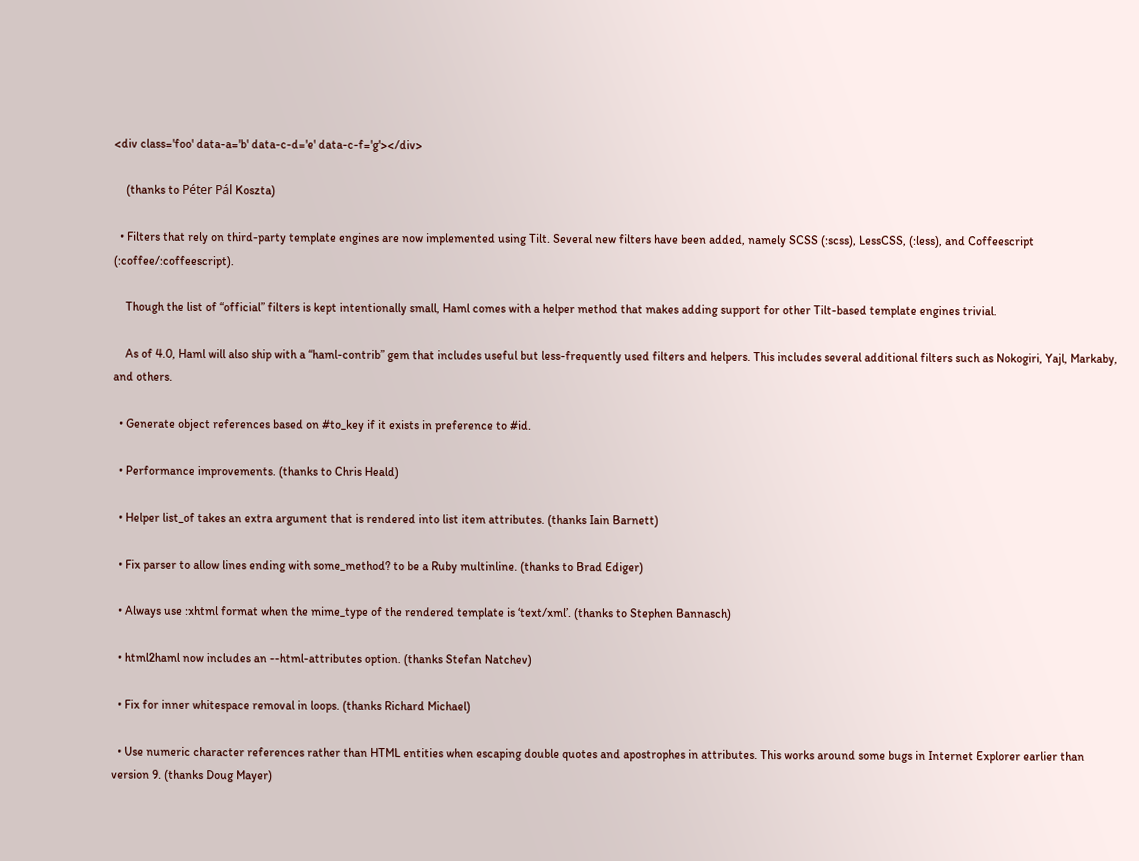<div class='foo' data-a='b' data-c-d='e' data-c-f='g'></div>

    (thanks to Péter Pál Koszta)

  • Filters that rely on third-party template engines are now implemented using Tilt. Several new filters have been added, namely SCSS (:scss), LessCSS, (:less), and Coffeescript (:coffee/:coffeescript).

    Though the list of “official” filters is kept intentionally small, Haml comes with a helper method that makes adding support for other Tilt-based template engines trivial.

    As of 4.0, Haml will also ship with a “haml-contrib” gem that includes useful but less-frequently used filters and helpers. This includes several additional filters such as Nokogiri, Yajl, Markaby, and others.

  • Generate object references based on #to_key if it exists in preference to #id.

  • Performance improvements. (thanks to Chris Heald)

  • Helper list_of takes an extra argument that is rendered into list item attributes. (thanks Iain Barnett)

  • Fix parser to allow lines ending with some_method? to be a Ruby multinline. (thanks to Brad Ediger)

  • Always use :xhtml format when the mime_type of the rendered template is ‘text/xml’. (thanks to Stephen Bannasch)

  • html2haml now includes an --html-attributes option. (thanks Stefan Natchev)

  • Fix for inner whitespace removal in loops. (thanks Richard Michael)

  • Use numeric character references rather than HTML entities when escaping double quotes and apostrophes in attributes. This works around some bugs in Internet Explorer earlier than version 9. (thanks Doug Mayer)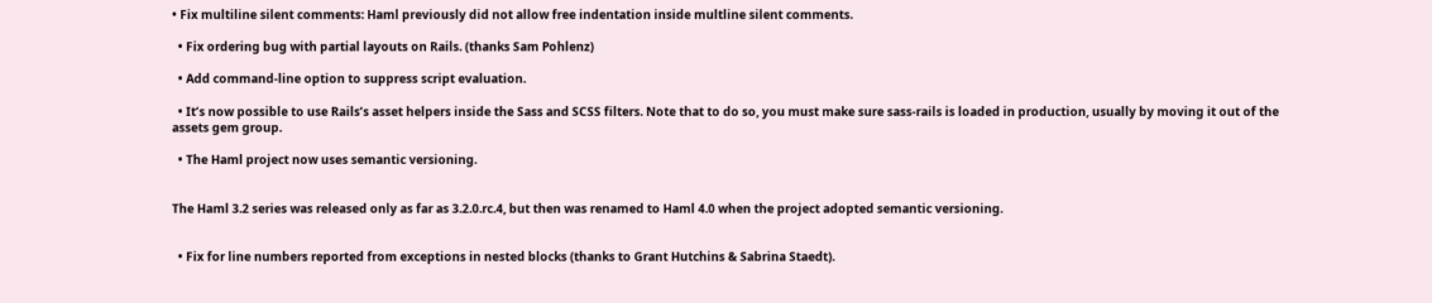• Fix multiline silent comments: Haml previously did not allow free indentation inside multline silent comments.

  • Fix ordering bug with partial layouts on Rails. (thanks Sam Pohlenz)

  • Add command-line option to suppress script evaluation.

  • It’s now possible to use Rails’s asset helpers inside the Sass and SCSS filters. Note that to do so, you must make sure sass-rails is loaded in production, usually by moving it out of the assets gem group.

  • The Haml project now uses semantic versioning.


The Haml 3.2 series was released only as far as 3.2.0.rc.4, but then was renamed to Haml 4.0 when the project adopted semantic versioning.


  • Fix for line numbers reported from exceptions in nested blocks (thanks to Grant Hutchins & Sabrina Staedt).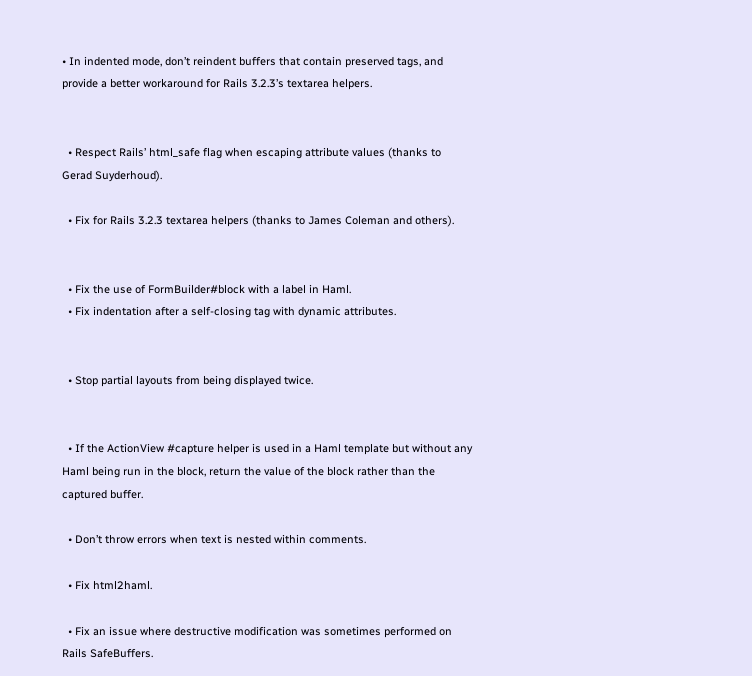• In indented mode, don’t reindent buffers that contain preserved tags, and provide a better workaround for Rails 3.2.3’s textarea helpers.


  • Respect Rails’ html_safe flag when escaping attribute values (thanks to Gerad Suyderhoud).

  • Fix for Rails 3.2.3 textarea helpers (thanks to James Coleman and others).


  • Fix the use of FormBuilder#block with a label in Haml.
  • Fix indentation after a self-closing tag with dynamic attributes.


  • Stop partial layouts from being displayed twice.


  • If the ActionView #capture helper is used in a Haml template but without any Haml being run in the block, return the value of the block rather than the captured buffer.

  • Don’t throw errors when text is nested within comments.

  • Fix html2haml.

  • Fix an issue where destructive modification was sometimes performed on Rails SafeBuffers.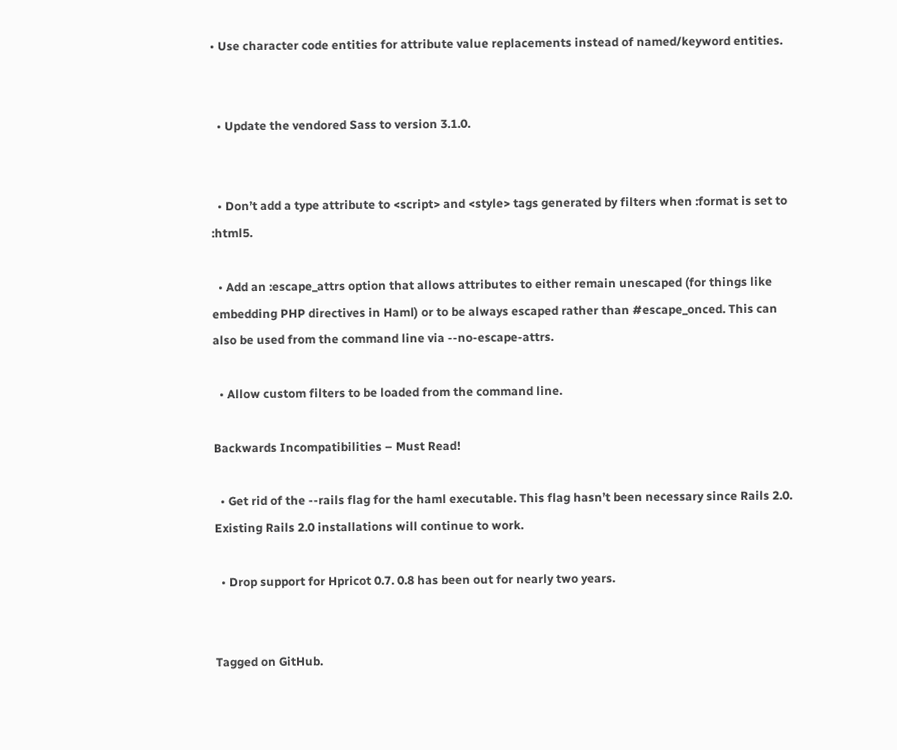• Use character code entities for attribute value replacements instead of named/keyword entities.


  • Update the vendored Sass to version 3.1.0.


  • Don’t add a type attribute to <script> and <style> tags generated by filters when :format is set to :html5.

  • Add an :escape_attrs option that allows attributes to either remain unescaped (for things like embedding PHP directives in Haml) or to be always escaped rather than #escape_onced. This can also be used from the command line via --no-escape-attrs.

  • Allow custom filters to be loaded from the command line.

Backwards Incompatibilities – Must Read!

  • Get rid of the --rails flag for the haml executable. This flag hasn’t been necessary since Rails 2.0. Existing Rails 2.0 installations will continue to work.

  • Drop support for Hpricot 0.7. 0.8 has been out for nearly two years.


Tagged on GitHub.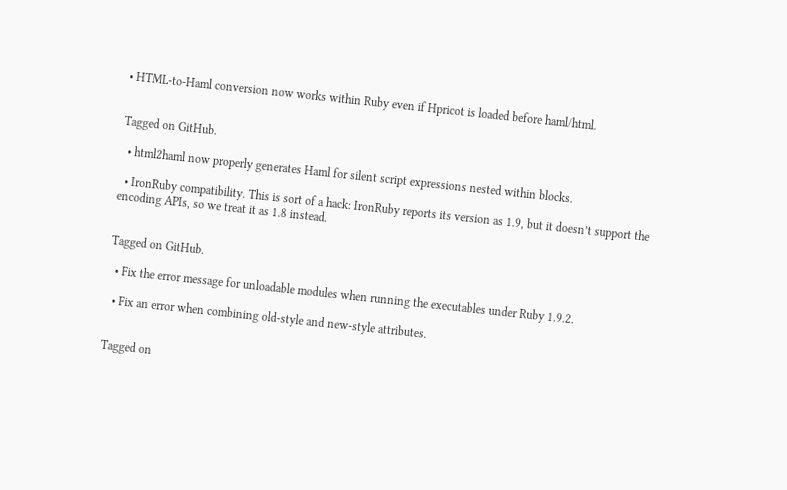• HTML-to-Haml conversion now works within Ruby even if Hpricot is loaded before haml/html.


Tagged on GitHub.

  • html2haml now properly generates Haml for silent script expressions nested within blocks.

  • IronRuby compatibility. This is sort of a hack: IronRuby reports its version as 1.9, but it doesn’t support the encoding APIs, so we treat it as 1.8 instead.


Tagged on GitHub.

  • Fix the error message for unloadable modules when running the executables under Ruby 1.9.2.

  • Fix an error when combining old-style and new-style attributes.


Tagged on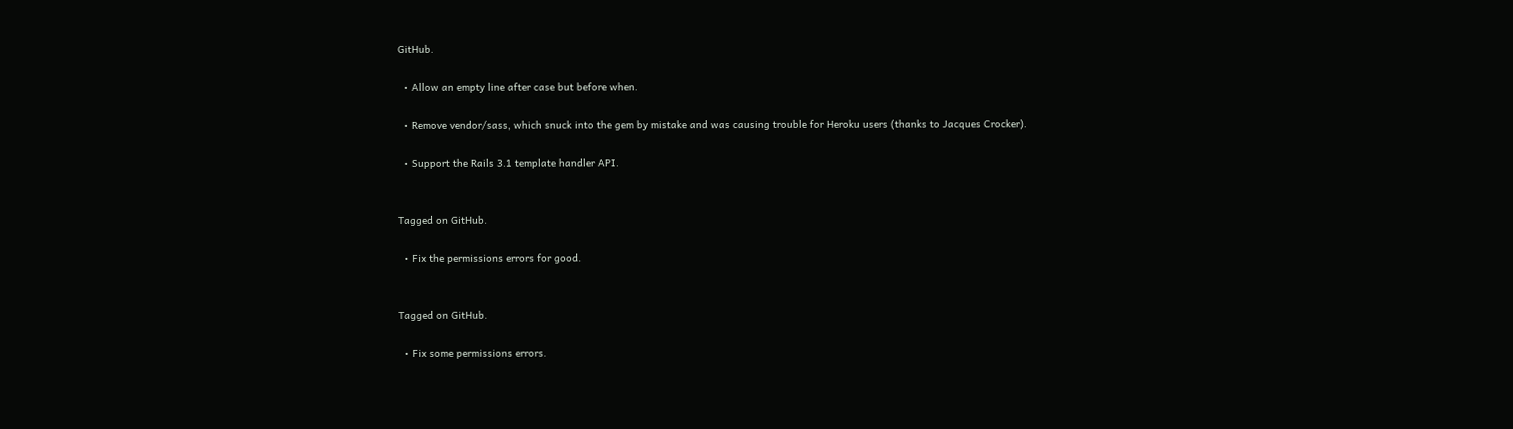GitHub.

  • Allow an empty line after case but before when.

  • Remove vendor/sass, which snuck into the gem by mistake and was causing trouble for Heroku users (thanks to Jacques Crocker).

  • Support the Rails 3.1 template handler API.


Tagged on GitHub.

  • Fix the permissions errors for good.


Tagged on GitHub.

  • Fix some permissions errors.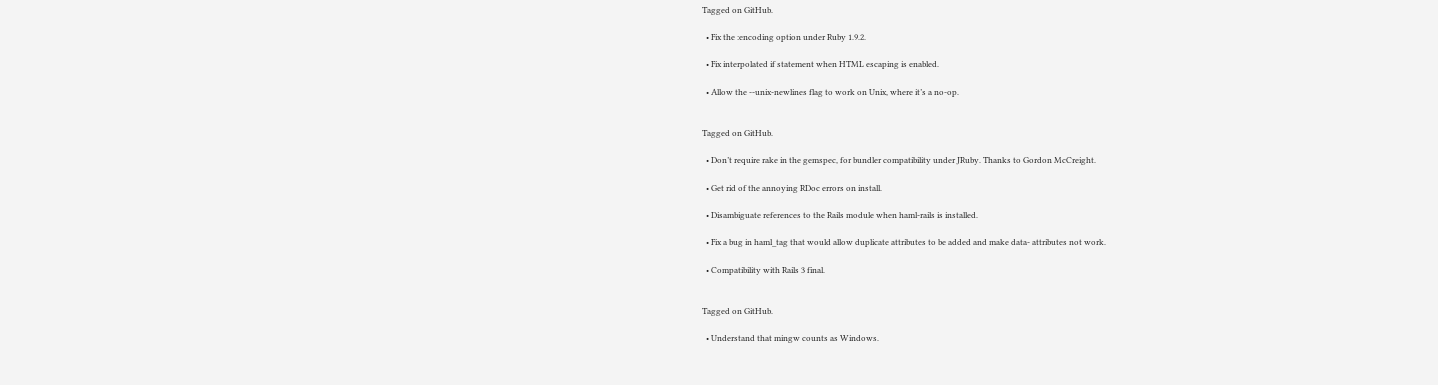Tagged on GitHub.

  • Fix the :encoding option under Ruby 1.9.2.

  • Fix interpolated if statement when HTML escaping is enabled.

  • Allow the --unix-newlines flag to work on Unix, where it’s a no-op.


Tagged on GitHub.

  • Don’t require rake in the gemspec, for bundler compatibility under JRuby. Thanks to Gordon McCreight.

  • Get rid of the annoying RDoc errors on install.

  • Disambiguate references to the Rails module when haml-rails is installed.

  • Fix a bug in haml_tag that would allow duplicate attributes to be added and make data- attributes not work.

  • Compatibility with Rails 3 final.


Tagged on GitHub.

  • Understand that mingw counts as Windows.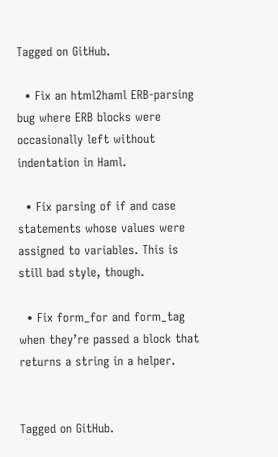Tagged on GitHub.

  • Fix an html2haml ERB-parsing bug where ERB blocks were occasionally left without indentation in Haml.

  • Fix parsing of if and case statements whose values were assigned to variables. This is still bad style, though.

  • Fix form_for and form_tag when they’re passed a block that returns a string in a helper.


Tagged on GitHub.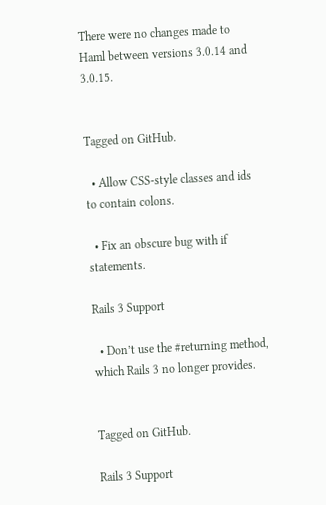There were no changes made to Haml between versions 3.0.14 and 3.0.15.


Tagged on GitHub.

  • Allow CSS-style classes and ids to contain colons.

  • Fix an obscure bug with if statements.

Rails 3 Support

  • Don’t use the #returning method, which Rails 3 no longer provides.


Tagged on GitHub.

Rails 3 Support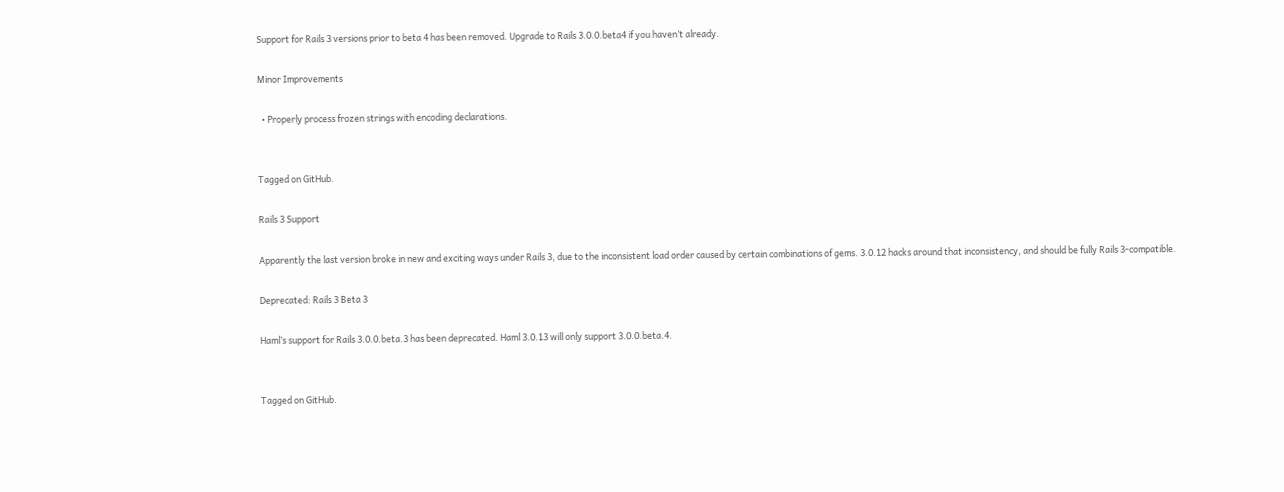Support for Rails 3 versions prior to beta 4 has been removed. Upgrade to Rails 3.0.0.beta4 if you haven’t already.

Minor Improvements

  • Properly process frozen strings with encoding declarations.


Tagged on GitHub.

Rails 3 Support

Apparently the last version broke in new and exciting ways under Rails 3, due to the inconsistent load order caused by certain combinations of gems. 3.0.12 hacks around that inconsistency, and should be fully Rails 3-compatible.

Deprecated: Rails 3 Beta 3

Haml’s support for Rails 3.0.0.beta.3 has been deprecated. Haml 3.0.13 will only support 3.0.0.beta.4.


Tagged on GitHub.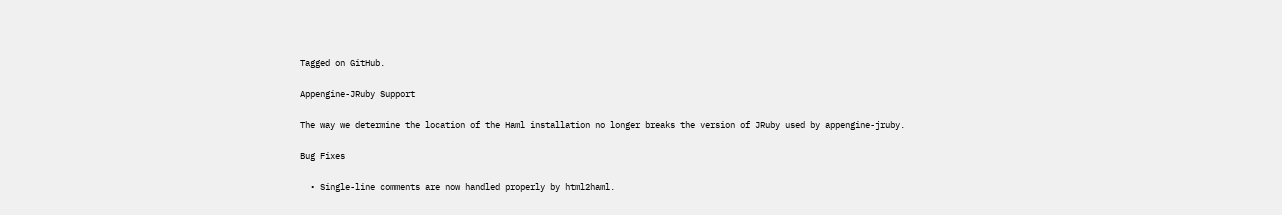Tagged on GitHub.

Appengine-JRuby Support

The way we determine the location of the Haml installation no longer breaks the version of JRuby used by appengine-jruby.

Bug Fixes

  • Single-line comments are now handled properly by html2haml.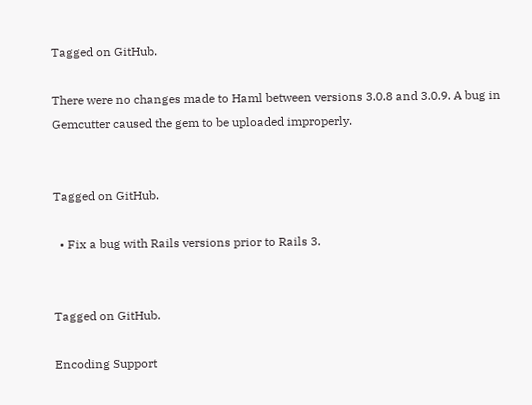Tagged on GitHub.

There were no changes made to Haml between versions 3.0.8 and 3.0.9. A bug in Gemcutter caused the gem to be uploaded improperly.


Tagged on GitHub.

  • Fix a bug with Rails versions prior to Rails 3.


Tagged on GitHub.

Encoding Support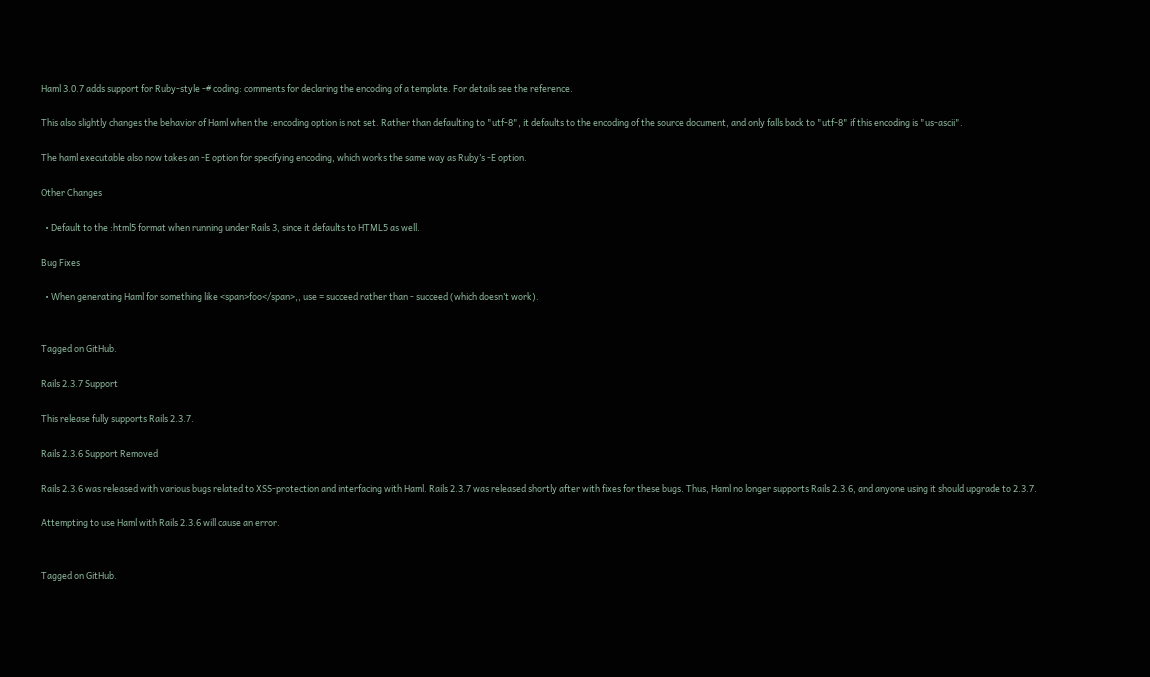Haml 3.0.7 adds support for Ruby-style -# coding: comments for declaring the encoding of a template. For details see the reference.

This also slightly changes the behavior of Haml when the :encoding option is not set. Rather than defaulting to "utf-8", it defaults to the encoding of the source document, and only falls back to "utf-8" if this encoding is "us-ascii".

The haml executable also now takes an -E option for specifying encoding, which works the same way as Ruby’s -E option.

Other Changes

  • Default to the :html5 format when running under Rails 3, since it defaults to HTML5 as well.

Bug Fixes

  • When generating Haml for something like <span>foo</span>,, use = succeed rather than - succeed (which doesn’t work).


Tagged on GitHub.

Rails 2.3.7 Support

This release fully supports Rails 2.3.7.

Rails 2.3.6 Support Removed

Rails 2.3.6 was released with various bugs related to XSS-protection and interfacing with Haml. Rails 2.3.7 was released shortly after with fixes for these bugs. Thus, Haml no longer supports Rails 2.3.6, and anyone using it should upgrade to 2.3.7.

Attempting to use Haml with Rails 2.3.6 will cause an error.


Tagged on GitHub.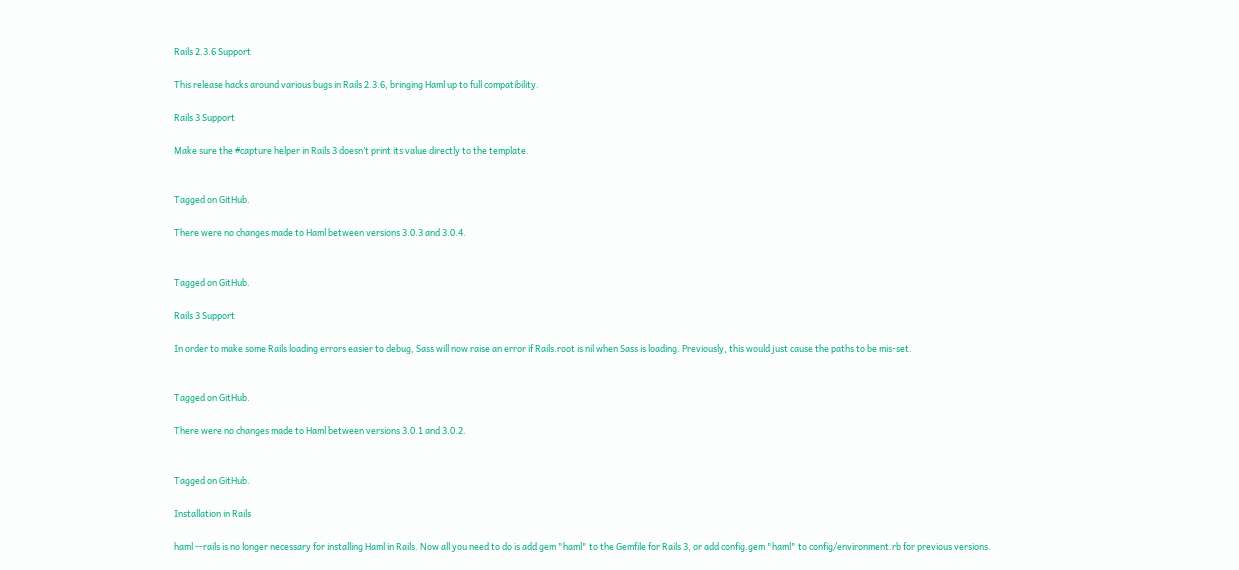Rails 2.3.6 Support

This release hacks around various bugs in Rails 2.3.6, bringing Haml up to full compatibility.

Rails 3 Support

Make sure the #capture helper in Rails 3 doesn’t print its value directly to the template.


Tagged on GitHub.

There were no changes made to Haml between versions 3.0.3 and 3.0.4.


Tagged on GitHub.

Rails 3 Support

In order to make some Rails loading errors easier to debug, Sass will now raise an error if Rails.root is nil when Sass is loading. Previously, this would just cause the paths to be mis-set.


Tagged on GitHub.

There were no changes made to Haml between versions 3.0.1 and 3.0.2.


Tagged on GitHub.

Installation in Rails

haml --rails is no longer necessary for installing Haml in Rails. Now all you need to do is add gem "haml" to the Gemfile for Rails 3, or add config.gem "haml" to config/environment.rb for previous versions.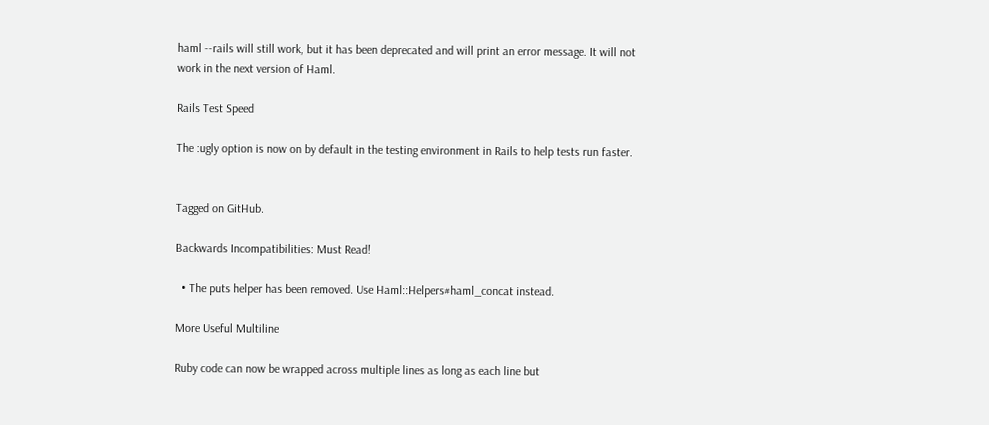haml --rails will still work, but it has been deprecated and will print an error message. It will not work in the next version of Haml.

Rails Test Speed

The :ugly option is now on by default in the testing environment in Rails to help tests run faster.


Tagged on GitHub.

Backwards Incompatibilities: Must Read!

  • The puts helper has been removed. Use Haml::Helpers#haml_concat instead.

More Useful Multiline

Ruby code can now be wrapped across multiple lines as long as each line but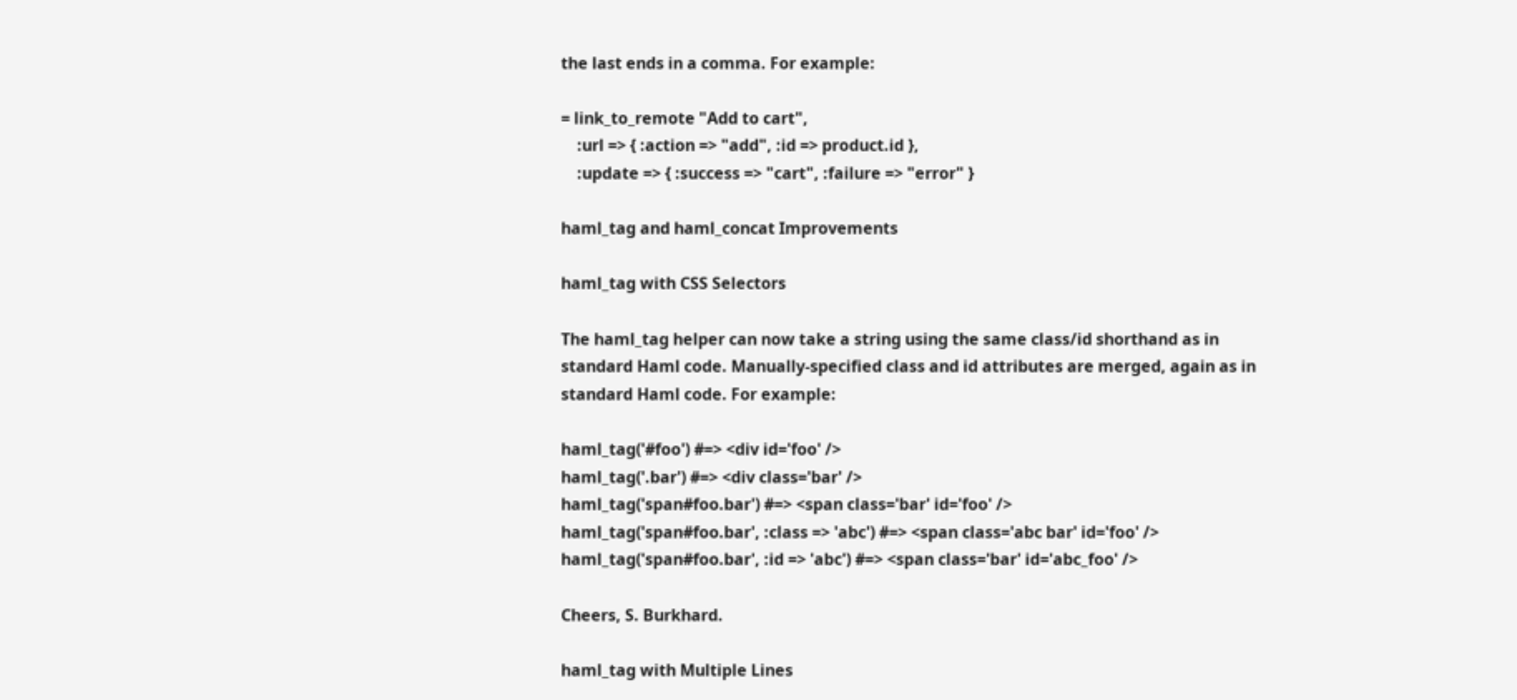the last ends in a comma. For example:

= link_to_remote "Add to cart",
    :url => { :action => "add", :id => product.id },
    :update => { :success => "cart", :failure => "error" }

haml_tag and haml_concat Improvements

haml_tag with CSS Selectors

The haml_tag helper can now take a string using the same class/id shorthand as in standard Haml code. Manually-specified class and id attributes are merged, again as in standard Haml code. For example:

haml_tag('#foo') #=> <div id='foo' />
haml_tag('.bar') #=> <div class='bar' />
haml_tag('span#foo.bar') #=> <span class='bar' id='foo' />
haml_tag('span#foo.bar', :class => 'abc') #=> <span class='abc bar' id='foo' />
haml_tag('span#foo.bar', :id => 'abc') #=> <span class='bar' id='abc_foo' />

Cheers, S. Burkhard.

haml_tag with Multiple Lines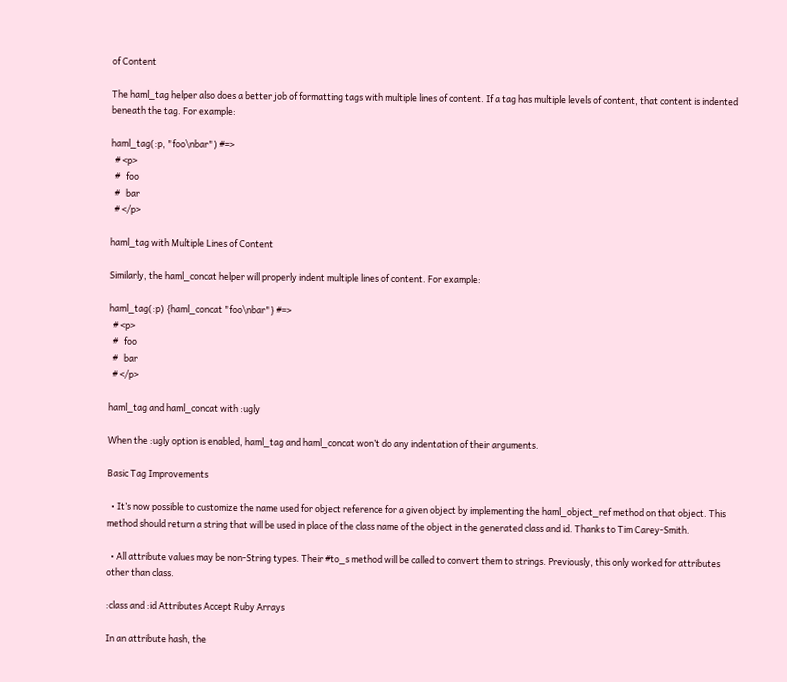of Content

The haml_tag helper also does a better job of formatting tags with multiple lines of content. If a tag has multiple levels of content, that content is indented beneath the tag. For example:

haml_tag(:p, "foo\nbar") #=>
  # <p>
  #   foo
  #   bar
  # </p>

haml_tag with Multiple Lines of Content

Similarly, the haml_concat helper will properly indent multiple lines of content. For example:

haml_tag(:p) {haml_concat "foo\nbar"} #=>
  # <p>
  #   foo
  #   bar
  # </p>

haml_tag and haml_concat with :ugly

When the :ugly option is enabled, haml_tag and haml_concat won’t do any indentation of their arguments.

Basic Tag Improvements

  • It’s now possible to customize the name used for object reference for a given object by implementing the haml_object_ref method on that object. This method should return a string that will be used in place of the class name of the object in the generated class and id. Thanks to Tim Carey-Smith.

  • All attribute values may be non-String types. Their #to_s method will be called to convert them to strings. Previously, this only worked for attributes other than class.

:class and :id Attributes Accept Ruby Arrays

In an attribute hash, the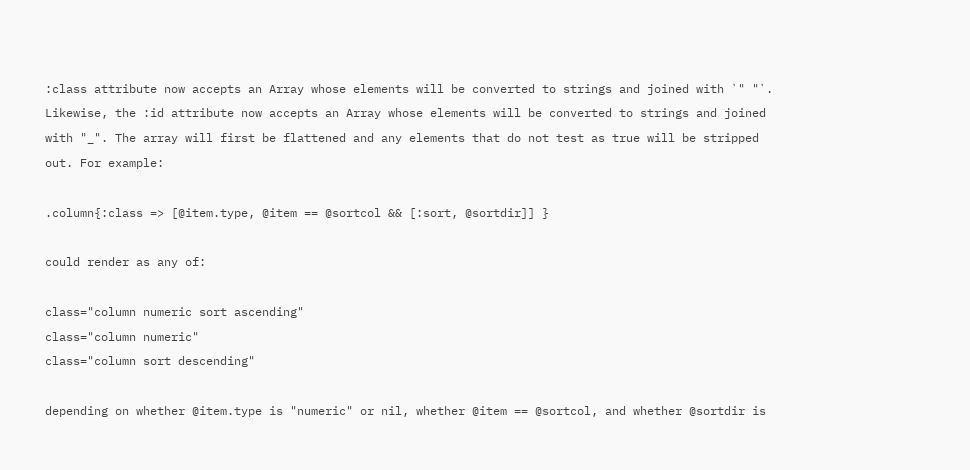:class attribute now accepts an Array whose elements will be converted to strings and joined with `" "`. Likewise, the :id attribute now accepts an Array whose elements will be converted to strings and joined with "_". The array will first be flattened and any elements that do not test as true will be stripped out. For example:

.column{:class => [@item.type, @item == @sortcol && [:sort, @sortdir]] }

could render as any of:

class="column numeric sort ascending"
class="column numeric"
class="column sort descending"

depending on whether @item.type is "numeric" or nil, whether @item == @sortcol, and whether @sortdir is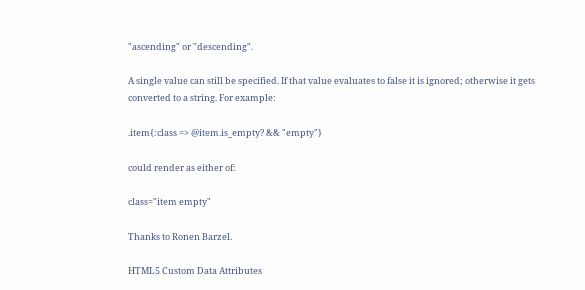"ascending" or "descending".

A single value can still be specified. If that value evaluates to false it is ignored; otherwise it gets converted to a string. For example:

.item{:class => @item.is_empty? && "empty"}

could render as either of:

class="item empty"

Thanks to Ronen Barzel.

HTML5 Custom Data Attributes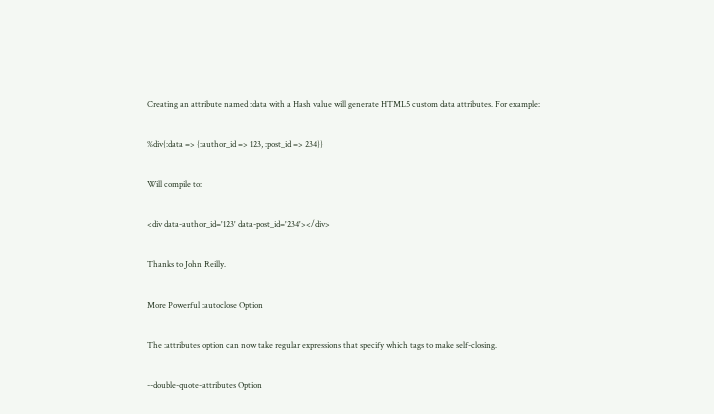Creating an attribute named :data with a Hash value will generate HTML5 custom data attributes. For example:

%div{:data => {:author_id => 123, :post_id => 234}}

Will compile to:

<div data-author_id='123' data-post_id='234'></div>

Thanks to John Reilly.

More Powerful :autoclose Option

The :attributes option can now take regular expressions that specify which tags to make self-closing.

--double-quote-attributes Option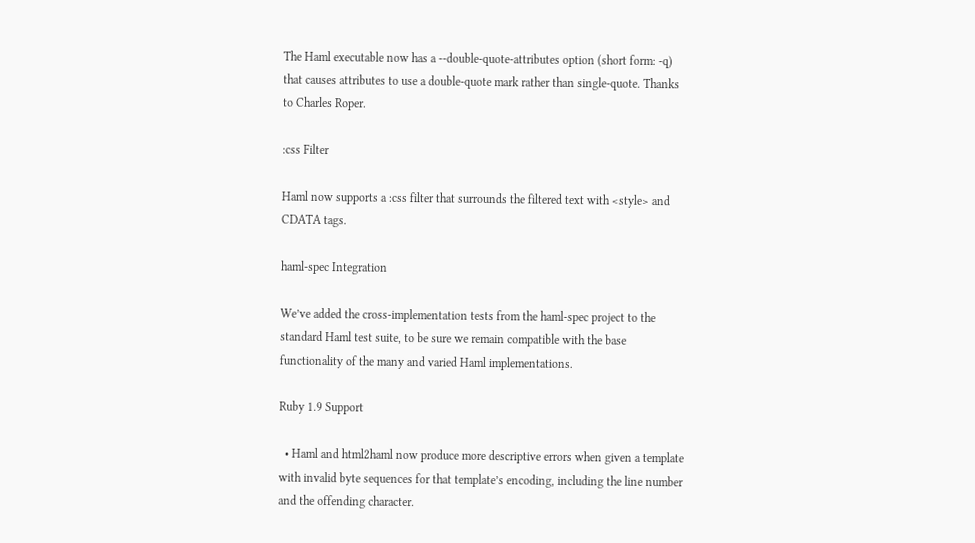The Haml executable now has a --double-quote-attributes option (short form: -q) that causes attributes to use a double-quote mark rather than single-quote. Thanks to Charles Roper.

:css Filter

Haml now supports a :css filter that surrounds the filtered text with <style> and CDATA tags.

haml-spec Integration

We’ve added the cross-implementation tests from the haml-spec project to the standard Haml test suite, to be sure we remain compatible with the base functionality of the many and varied Haml implementations.

Ruby 1.9 Support

  • Haml and html2haml now produce more descriptive errors when given a template with invalid byte sequences for that template’s encoding, including the line number and the offending character.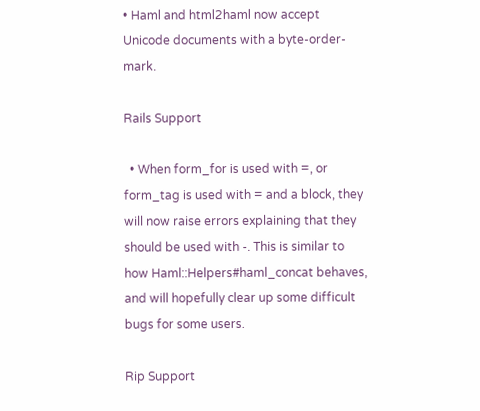• Haml and html2haml now accept Unicode documents with a byte-order-mark.

Rails Support

  • When form_for is used with =, or form_tag is used with = and a block, they will now raise errors explaining that they should be used with -. This is similar to how Haml::Helpers#haml_concat behaves, and will hopefully clear up some difficult bugs for some users.

Rip Support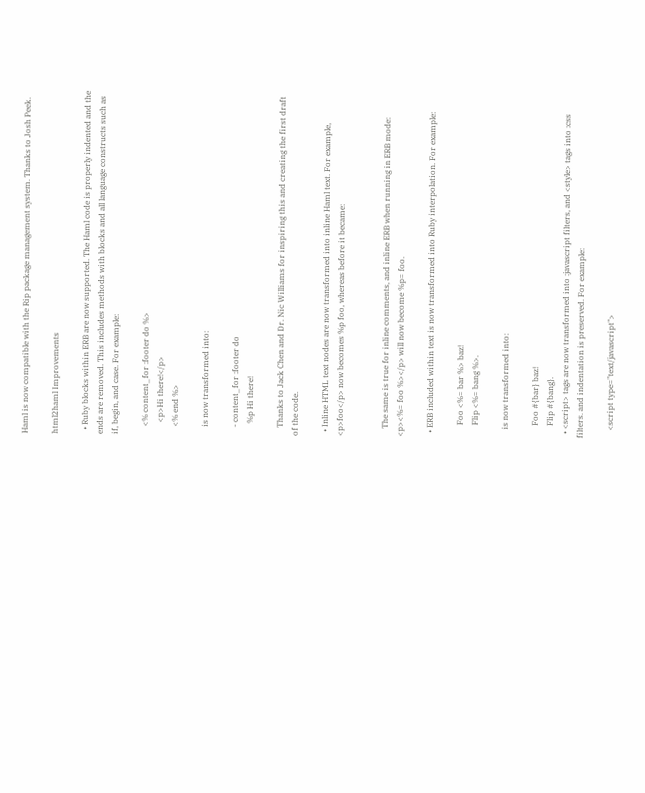Haml is now compatible with the Rip package management system. Thanks to Josh Peek.

html2haml Improvements

  • Ruby blocks within ERB are now supported. The Haml code is properly indented and the ends are removed. This includes methods with blocks and all language constructs such as if, begin, and case. For example:

    <% content_for :footer do %>
      <p>Hi there!</p>
    <% end %>

    is now transformed into:

    - content_for :footer do
      %p Hi there!

    Thanks to Jack Chen and Dr. Nic Williams for inspiring this and creating the first draft of the code.

  • Inline HTML text nodes are now transformed into inline Haml text. For example, <p>foo</p> now becomes %p foo, whereas before it became:


    The same is true for inline comments, and inline ERB when running in ERB mode: <p><%= foo %></p> will now become %p= foo.

  • ERB included within text is now transformed into Ruby interpolation. For example:

      Foo <%= bar %> baz!
      Flip <%= bang %>.

    is now transformed into:

      Foo #{bar} baz!
      Flip #{bang}.
  • <script> tags are now transformed into :javascript filters, and <style> tags into :css filters. and indentation is preserved. For example:

    <script type="text/javascript">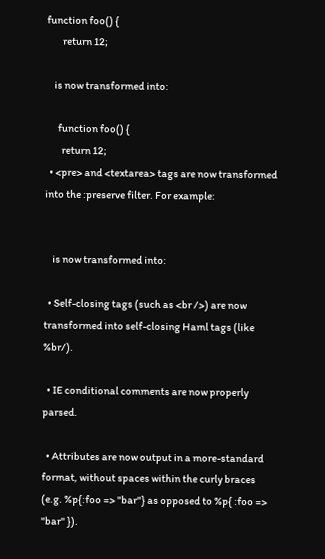function foo() {
        return 12;

    is now transformed into:

      function foo() {
        return 12;
  • <pre> and <textarea> tags are now transformed into the :preserve filter. For example:


    is now transformed into:

  • Self-closing tags (such as <br />) are now transformed into self-closing Haml tags (like %br/).

  • IE conditional comments are now properly parsed.

  • Attributes are now output in a more-standard format, without spaces within the curly braces (e.g. %p{:foo => "bar"} as opposed to %p{ :foo => "bar" }).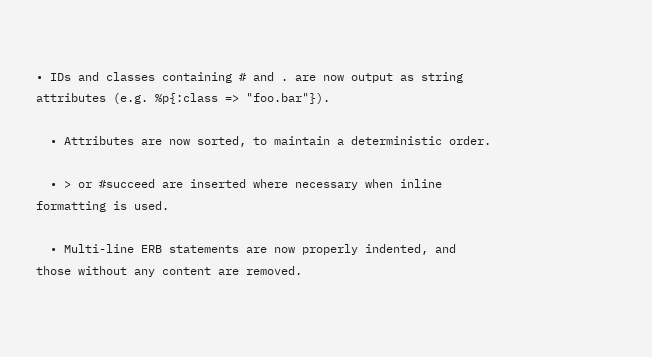• IDs and classes containing # and . are now output as string attributes (e.g. %p{:class => "foo.bar"}).

  • Attributes are now sorted, to maintain a deterministic order.

  • > or #succeed are inserted where necessary when inline formatting is used.

  • Multi-line ERB statements are now properly indented, and those without any content are removed.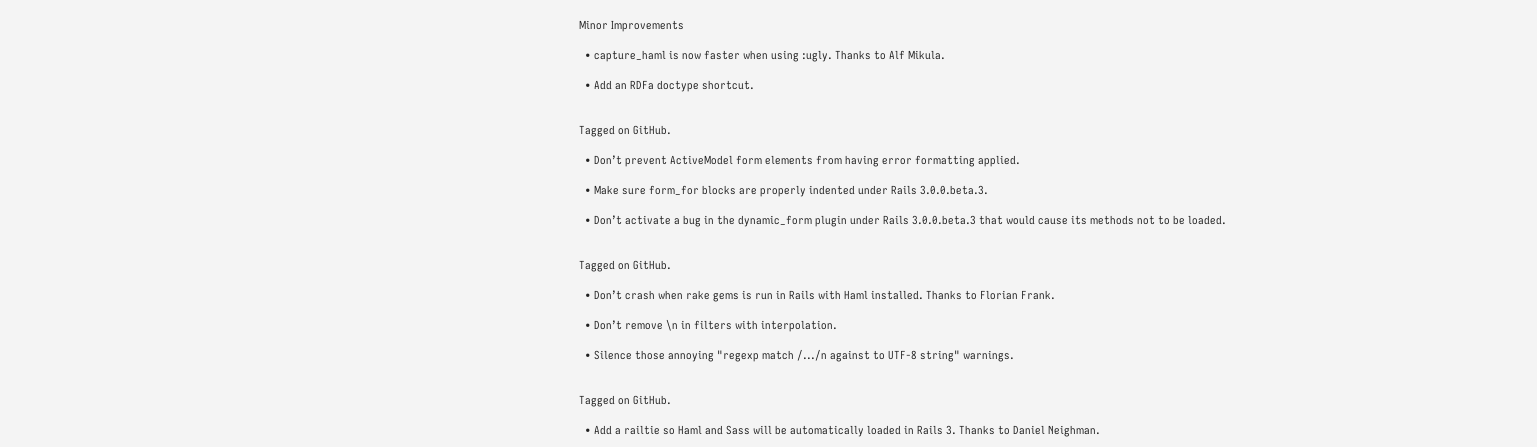Minor Improvements

  • capture_haml is now faster when using :ugly. Thanks to Alf Mikula.

  • Add an RDFa doctype shortcut.


Tagged on GitHub.

  • Don’t prevent ActiveModel form elements from having error formatting applied.

  • Make sure form_for blocks are properly indented under Rails 3.0.0.beta.3.

  • Don’t activate a bug in the dynamic_form plugin under Rails 3.0.0.beta.3 that would cause its methods not to be loaded.


Tagged on GitHub.

  • Don’t crash when rake gems is run in Rails with Haml installed. Thanks to Florian Frank.

  • Don’t remove \n in filters with interpolation.

  • Silence those annoying "regexp match /.../n against to UTF-8 string" warnings.


Tagged on GitHub.

  • Add a railtie so Haml and Sass will be automatically loaded in Rails 3. Thanks to Daniel Neighman.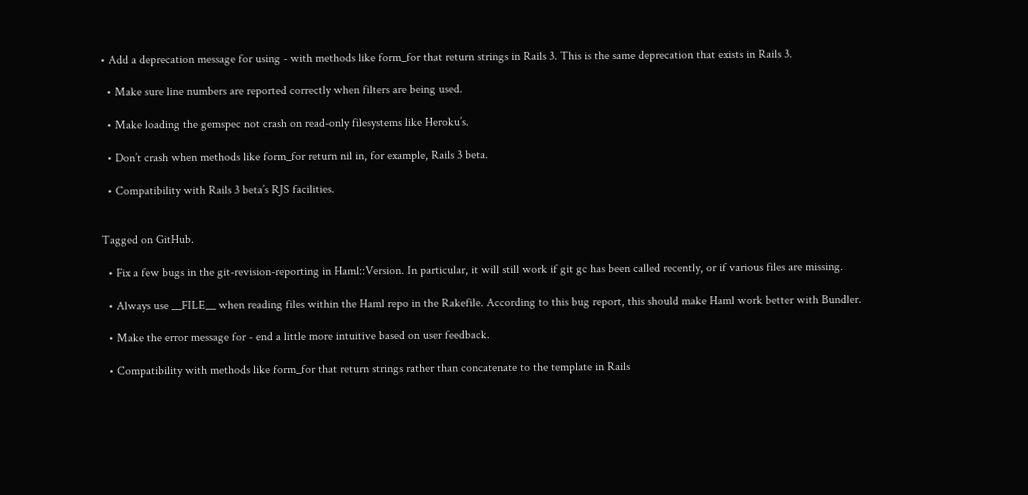• Add a deprecation message for using - with methods like form_for that return strings in Rails 3. This is the same deprecation that exists in Rails 3.

  • Make sure line numbers are reported correctly when filters are being used.

  • Make loading the gemspec not crash on read-only filesystems like Heroku’s.

  • Don’t crash when methods like form_for return nil in, for example, Rails 3 beta.

  • Compatibility with Rails 3 beta’s RJS facilities.


Tagged on GitHub.

  • Fix a few bugs in the git-revision-reporting in Haml::Version. In particular, it will still work if git gc has been called recently, or if various files are missing.

  • Always use __FILE__ when reading files within the Haml repo in the Rakefile. According to this bug report, this should make Haml work better with Bundler.

  • Make the error message for - end a little more intuitive based on user feedback.

  • Compatibility with methods like form_for that return strings rather than concatenate to the template in Rails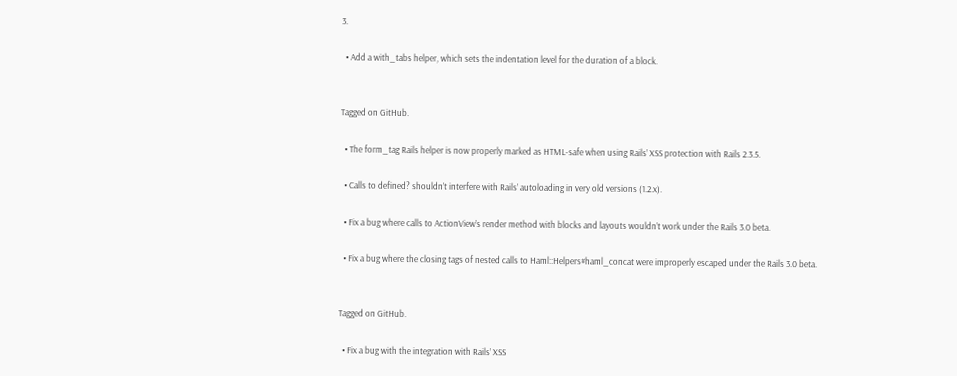3.

  • Add a with_tabs helper, which sets the indentation level for the duration of a block.


Tagged on GitHub.

  • The form_tag Rails helper is now properly marked as HTML-safe when using Rails’ XSS protection with Rails 2.3.5.

  • Calls to defined? shouldn’t interfere with Rails’ autoloading in very old versions (1.2.x).

  • Fix a bug where calls to ActionView’s render method with blocks and layouts wouldn’t work under the Rails 3.0 beta.

  • Fix a bug where the closing tags of nested calls to Haml::Helpers#haml_concat were improperly escaped under the Rails 3.0 beta.


Tagged on GitHub.

  • Fix a bug with the integration with Rails’ XSS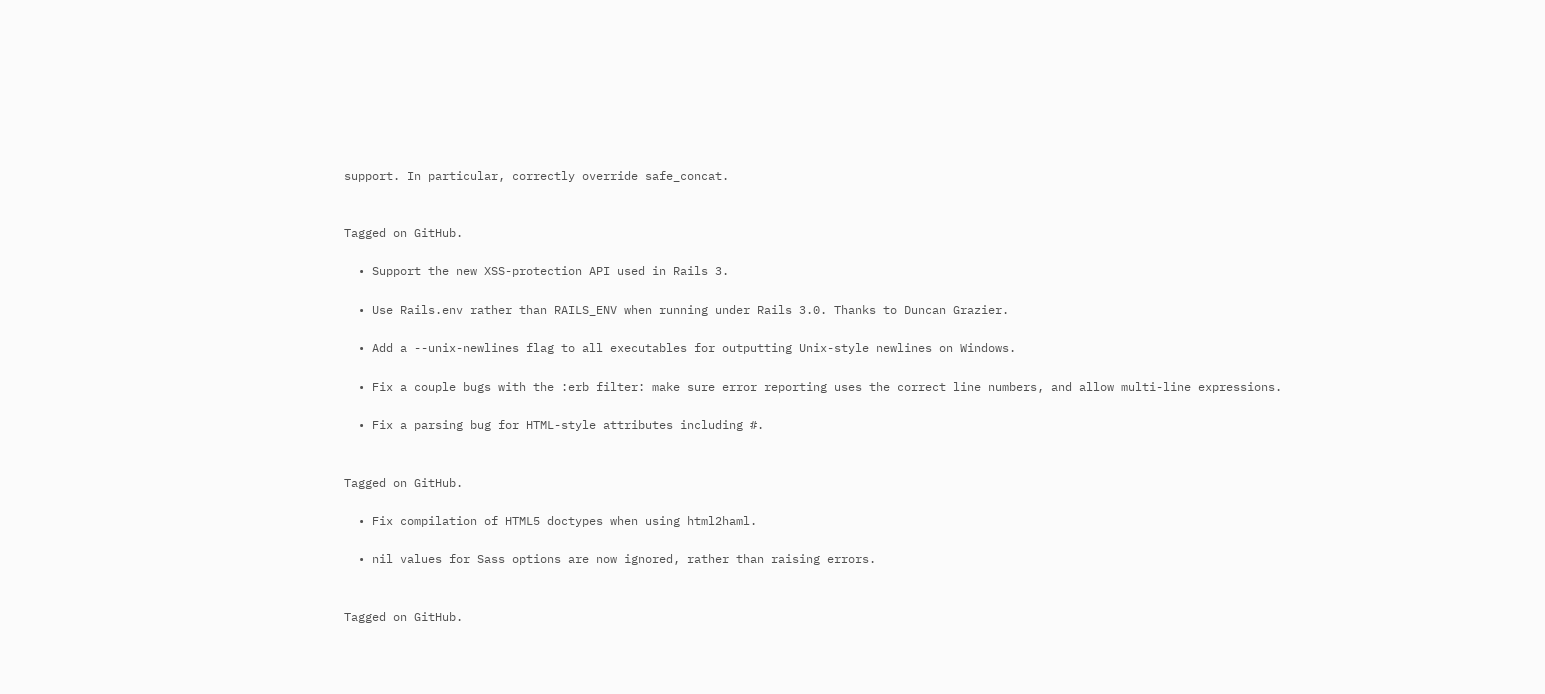support. In particular, correctly override safe_concat.


Tagged on GitHub.

  • Support the new XSS-protection API used in Rails 3.

  • Use Rails.env rather than RAILS_ENV when running under Rails 3.0. Thanks to Duncan Grazier.

  • Add a --unix-newlines flag to all executables for outputting Unix-style newlines on Windows.

  • Fix a couple bugs with the :erb filter: make sure error reporting uses the correct line numbers, and allow multi-line expressions.

  • Fix a parsing bug for HTML-style attributes including #.


Tagged on GitHub.

  • Fix compilation of HTML5 doctypes when using html2haml.

  • nil values for Sass options are now ignored, rather than raising errors.


Tagged on GitHub.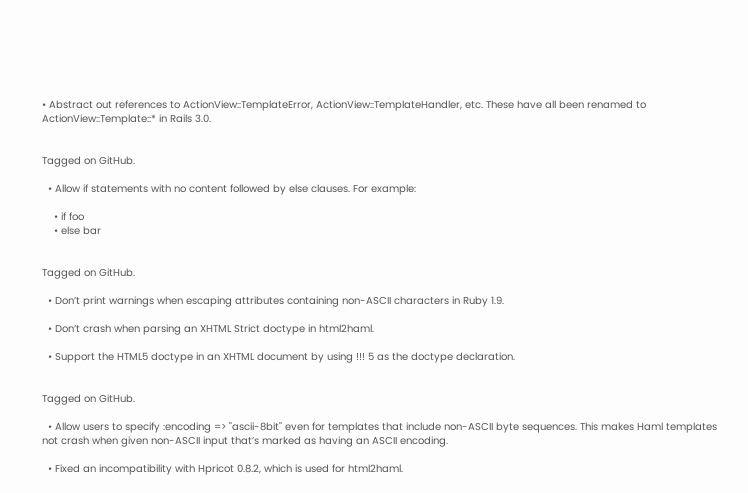• Abstract out references to ActionView::TemplateError, ActionView::TemplateHandler, etc. These have all been renamed to ActionView::Template::* in Rails 3.0.


Tagged on GitHub.

  • Allow if statements with no content followed by else clauses. For example:

    • if foo
    • else bar


Tagged on GitHub.

  • Don’t print warnings when escaping attributes containing non-ASCII characters in Ruby 1.9.

  • Don’t crash when parsing an XHTML Strict doctype in html2haml.

  • Support the HTML5 doctype in an XHTML document by using !!! 5 as the doctype declaration.


Tagged on GitHub.

  • Allow users to specify :encoding => "ascii-8bit" even for templates that include non-ASCII byte sequences. This makes Haml templates not crash when given non-ASCII input that’s marked as having an ASCII encoding.

  • Fixed an incompatibility with Hpricot 0.8.2, which is used for html2haml.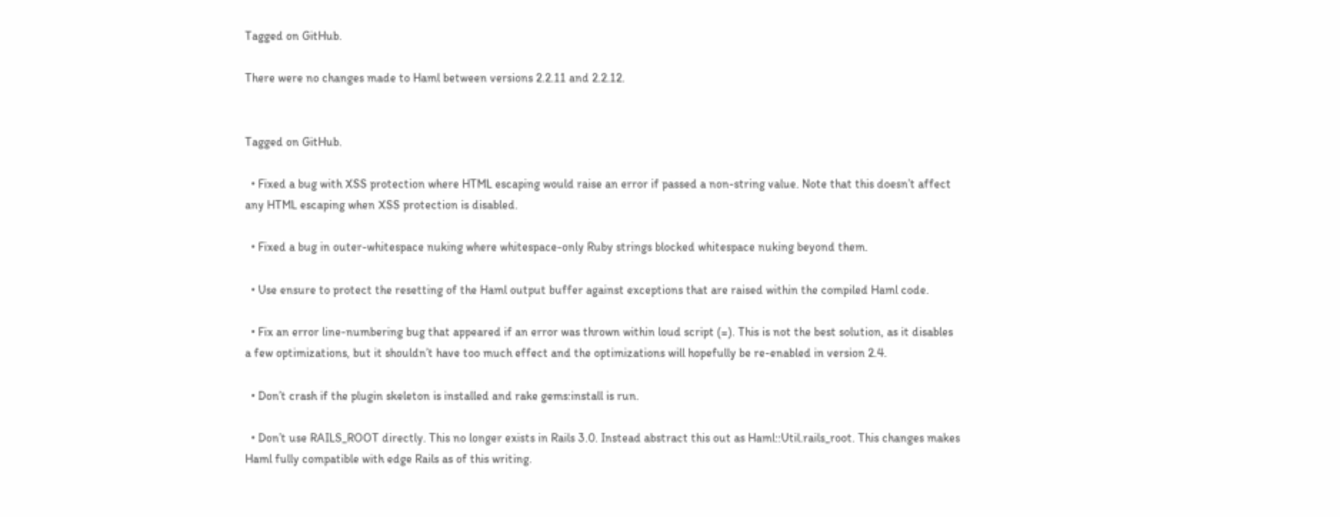Tagged on GitHub.

There were no changes made to Haml between versions 2.2.11 and 2.2.12.


Tagged on GitHub.

  • Fixed a bug with XSS protection where HTML escaping would raise an error if passed a non-string value. Note that this doesn’t affect any HTML escaping when XSS protection is disabled.

  • Fixed a bug in outer-whitespace nuking where whitespace-only Ruby strings blocked whitespace nuking beyond them.

  • Use ensure to protect the resetting of the Haml output buffer against exceptions that are raised within the compiled Haml code.

  • Fix an error line-numbering bug that appeared if an error was thrown within loud script (=). This is not the best solution, as it disables a few optimizations, but it shouldn’t have too much effect and the optimizations will hopefully be re-enabled in version 2.4.

  • Don’t crash if the plugin skeleton is installed and rake gems:install is run.

  • Don’t use RAILS_ROOT directly. This no longer exists in Rails 3.0. Instead abstract this out as Haml::Util.rails_root. This changes makes Haml fully compatible with edge Rails as of this writing.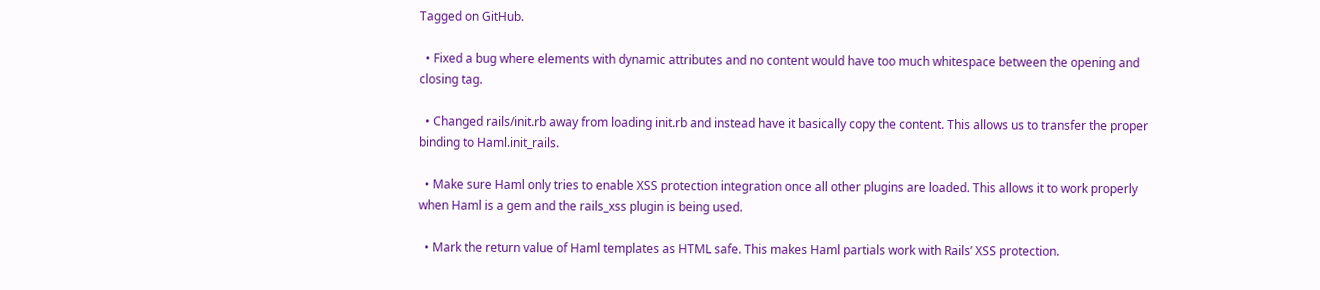Tagged on GitHub.

  • Fixed a bug where elements with dynamic attributes and no content would have too much whitespace between the opening and closing tag.

  • Changed rails/init.rb away from loading init.rb and instead have it basically copy the content. This allows us to transfer the proper binding to Haml.init_rails.

  • Make sure Haml only tries to enable XSS protection integration once all other plugins are loaded. This allows it to work properly when Haml is a gem and the rails_xss plugin is being used.

  • Mark the return value of Haml templates as HTML safe. This makes Haml partials work with Rails’ XSS protection.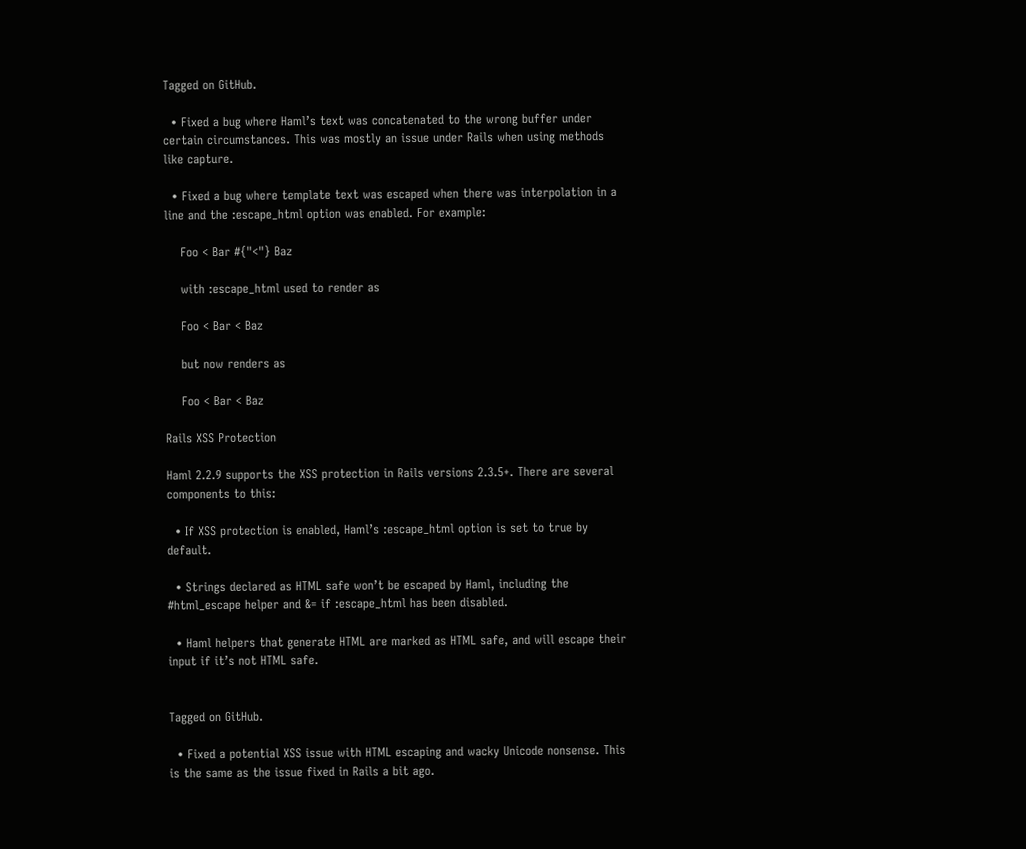Tagged on GitHub.

  • Fixed a bug where Haml’s text was concatenated to the wrong buffer under certain circumstances. This was mostly an issue under Rails when using methods like capture.

  • Fixed a bug where template text was escaped when there was interpolation in a line and the :escape_html option was enabled. For example:

    Foo < Bar #{"<"} Baz

    with :escape_html used to render as

    Foo < Bar < Baz

    but now renders as

    Foo < Bar < Baz

Rails XSS Protection

Haml 2.2.9 supports the XSS protection in Rails versions 2.3.5+. There are several components to this:

  • If XSS protection is enabled, Haml’s :escape_html option is set to true by default.

  • Strings declared as HTML safe won’t be escaped by Haml, including the #html_escape helper and &= if :escape_html has been disabled.

  • Haml helpers that generate HTML are marked as HTML safe, and will escape their input if it’s not HTML safe.


Tagged on GitHub.

  • Fixed a potential XSS issue with HTML escaping and wacky Unicode nonsense. This is the same as the issue fixed in Rails a bit ago.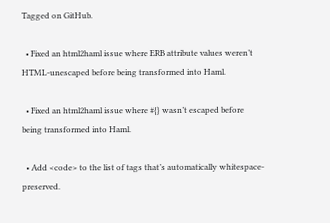Tagged on GitHub.

  • Fixed an html2haml issue where ERB attribute values weren’t HTML-unescaped before being transformed into Haml.

  • Fixed an html2haml issue where #{} wasn’t escaped before being transformed into Haml.

  • Add <code> to the list of tags that’s automatically whitespace-preserved.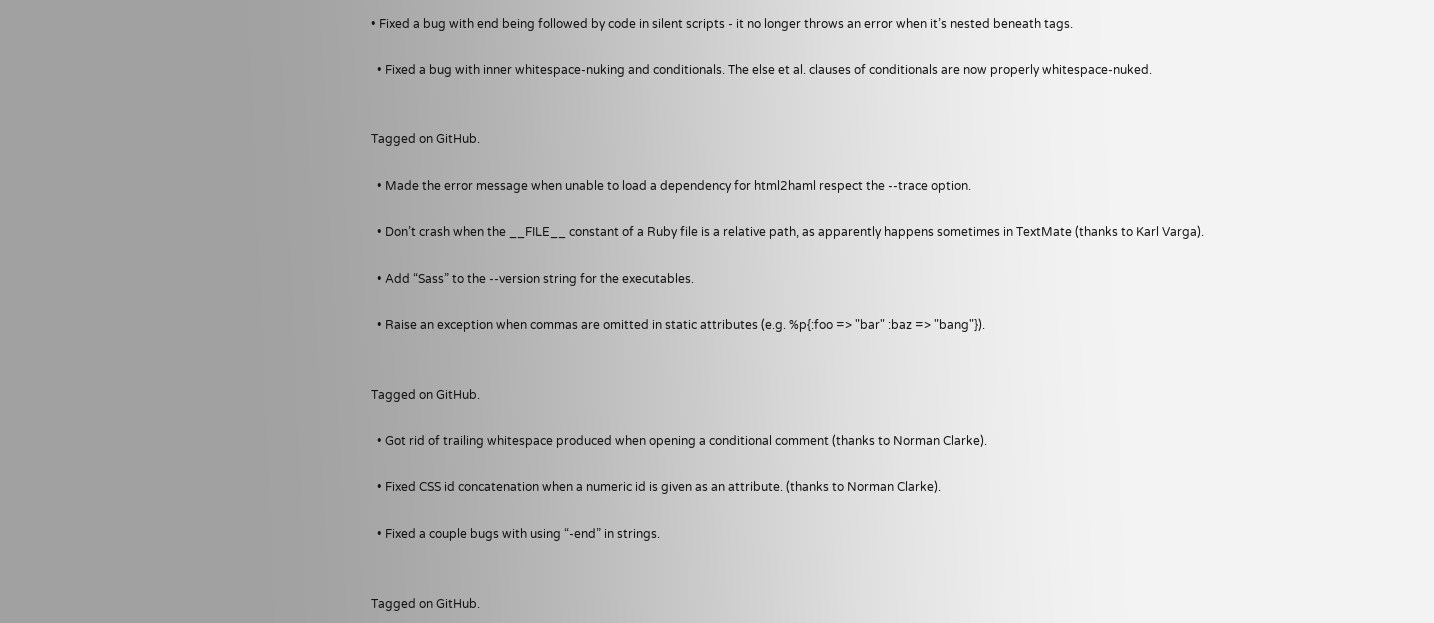• Fixed a bug with end being followed by code in silent scripts - it no longer throws an error when it’s nested beneath tags.

  • Fixed a bug with inner whitespace-nuking and conditionals. The else et al. clauses of conditionals are now properly whitespace-nuked.


Tagged on GitHub.

  • Made the error message when unable to load a dependency for html2haml respect the --trace option.

  • Don’t crash when the __FILE__ constant of a Ruby file is a relative path, as apparently happens sometimes in TextMate (thanks to Karl Varga).

  • Add “Sass” to the --version string for the executables.

  • Raise an exception when commas are omitted in static attributes (e.g. %p{:foo => "bar" :baz => "bang"}).


Tagged on GitHub.

  • Got rid of trailing whitespace produced when opening a conditional comment (thanks to Norman Clarke).

  • Fixed CSS id concatenation when a numeric id is given as an attribute. (thanks to Norman Clarke).

  • Fixed a couple bugs with using “-end” in strings.


Tagged on GitHub.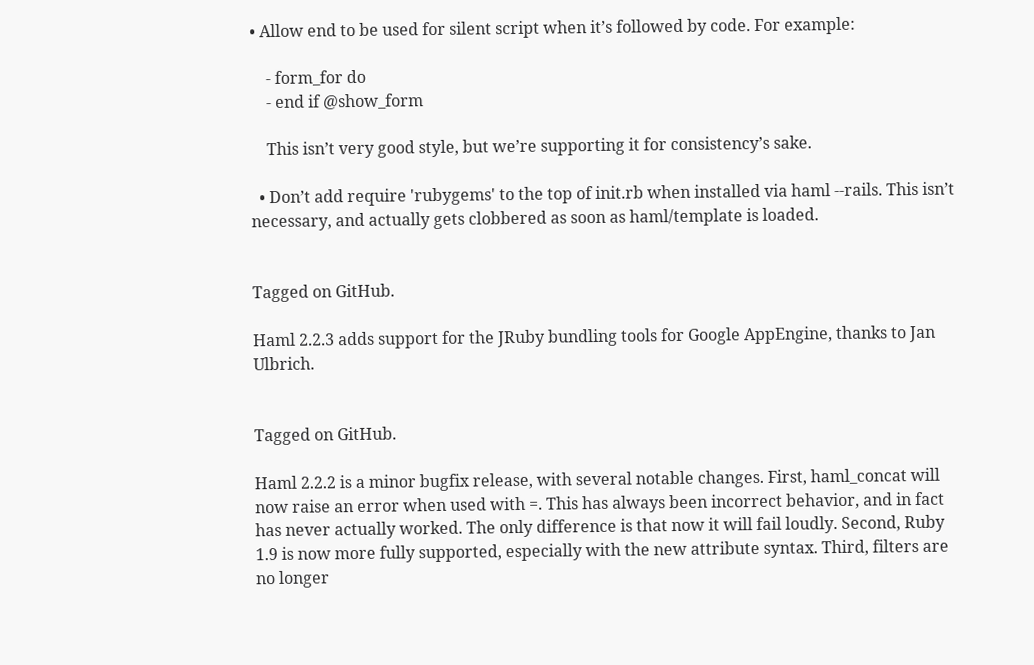• Allow end to be used for silent script when it’s followed by code. For example:

    - form_for do
    - end if @show_form

    This isn’t very good style, but we’re supporting it for consistency’s sake.

  • Don’t add require 'rubygems' to the top of init.rb when installed via haml --rails. This isn’t necessary, and actually gets clobbered as soon as haml/template is loaded.


Tagged on GitHub.

Haml 2.2.3 adds support for the JRuby bundling tools for Google AppEngine, thanks to Jan Ulbrich.


Tagged on GitHub.

Haml 2.2.2 is a minor bugfix release, with several notable changes. First, haml_concat will now raise an error when used with =. This has always been incorrect behavior, and in fact has never actually worked. The only difference is that now it will fail loudly. Second, Ruby 1.9 is now more fully supported, especially with the new attribute syntax. Third, filters are no longer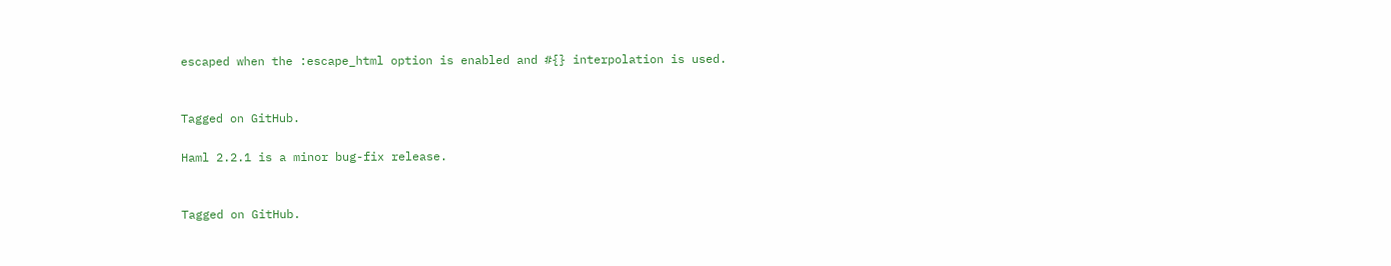escaped when the :escape_html option is enabled and #{} interpolation is used.


Tagged on GitHub.

Haml 2.2.1 is a minor bug-fix release.


Tagged on GitHub.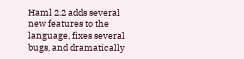Haml 2.2 adds several new features to the language, fixes several bugs, and dramatically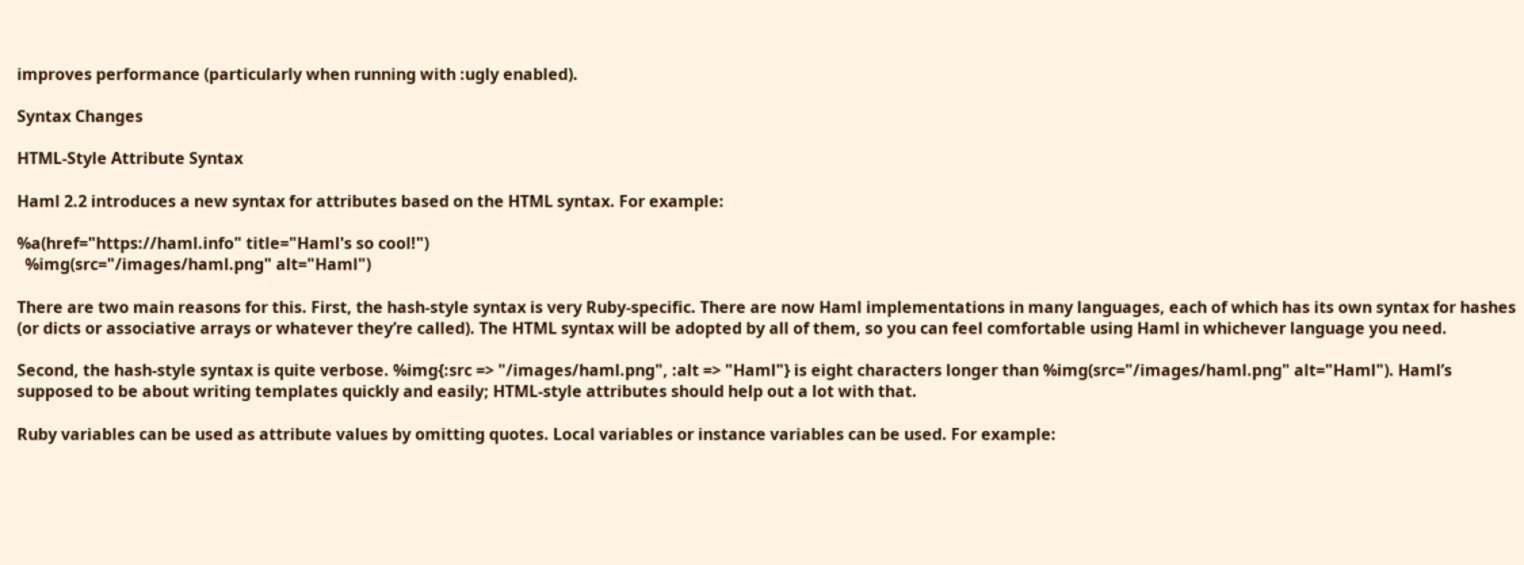improves performance (particularly when running with :ugly enabled).

Syntax Changes

HTML-Style Attribute Syntax

Haml 2.2 introduces a new syntax for attributes based on the HTML syntax. For example:

%a(href="https://haml.info" title="Haml's so cool!")
  %img(src="/images/haml.png" alt="Haml")

There are two main reasons for this. First, the hash-style syntax is very Ruby-specific. There are now Haml implementations in many languages, each of which has its own syntax for hashes (or dicts or associative arrays or whatever they’re called). The HTML syntax will be adopted by all of them, so you can feel comfortable using Haml in whichever language you need.

Second, the hash-style syntax is quite verbose. %img{:src => "/images/haml.png", :alt => "Haml"} is eight characters longer than %img(src="/images/haml.png" alt="Haml"). Haml’s supposed to be about writing templates quickly and easily; HTML-style attributes should help out a lot with that.

Ruby variables can be used as attribute values by omitting quotes. Local variables or instance variables can be used. For example: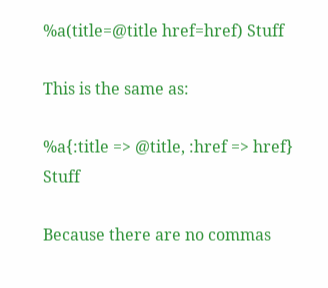%a(title=@title href=href) Stuff

This is the same as:

%a{:title => @title, :href => href} Stuff

Because there are no commas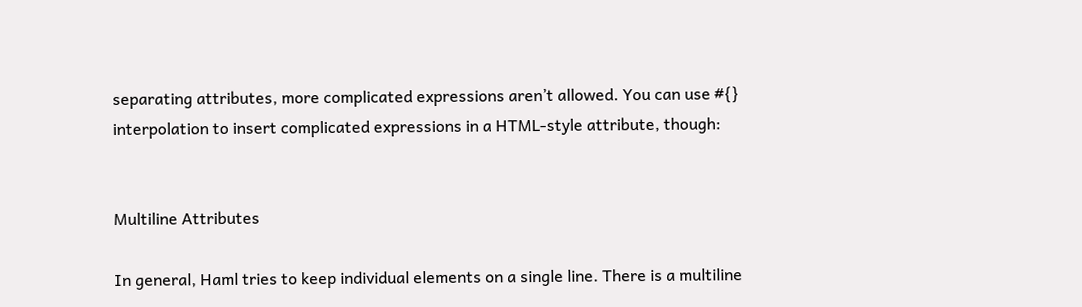separating attributes, more complicated expressions aren’t allowed. You can use #{} interpolation to insert complicated expressions in a HTML-style attribute, though:


Multiline Attributes

In general, Haml tries to keep individual elements on a single line. There is a multiline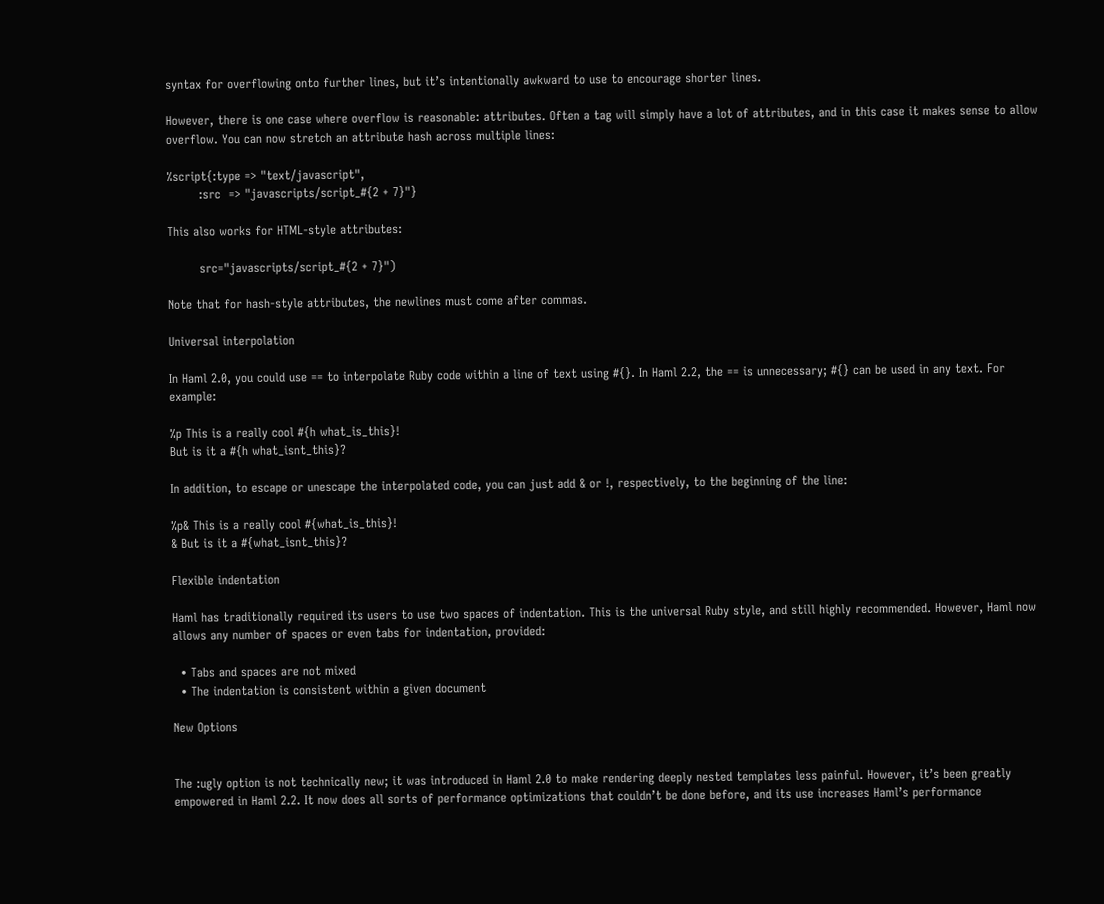syntax for overflowing onto further lines, but it’s intentionally awkward to use to encourage shorter lines.

However, there is one case where overflow is reasonable: attributes. Often a tag will simply have a lot of attributes, and in this case it makes sense to allow overflow. You can now stretch an attribute hash across multiple lines:

%script{:type => "text/javascript",
        :src  => "javascripts/script_#{2 + 7}"}

This also works for HTML-style attributes:

        src="javascripts/script_#{2 + 7}")

Note that for hash-style attributes, the newlines must come after commas.

Universal interpolation

In Haml 2.0, you could use == to interpolate Ruby code within a line of text using #{}. In Haml 2.2, the == is unnecessary; #{} can be used in any text. For example:

%p This is a really cool #{h what_is_this}!
But is it a #{h what_isnt_this}?

In addition, to escape or unescape the interpolated code, you can just add & or !, respectively, to the beginning of the line:

%p& This is a really cool #{what_is_this}!
& But is it a #{what_isnt_this}?

Flexible indentation

Haml has traditionally required its users to use two spaces of indentation. This is the universal Ruby style, and still highly recommended. However, Haml now allows any number of spaces or even tabs for indentation, provided:

  • Tabs and spaces are not mixed
  • The indentation is consistent within a given document

New Options


The :ugly option is not technically new; it was introduced in Haml 2.0 to make rendering deeply nested templates less painful. However, it’s been greatly empowered in Haml 2.2. It now does all sorts of performance optimizations that couldn’t be done before, and its use increases Haml’s performance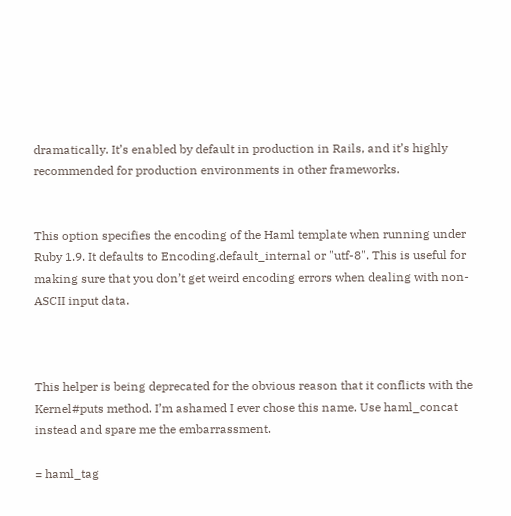dramatically. It’s enabled by default in production in Rails, and it’s highly recommended for production environments in other frameworks.


This option specifies the encoding of the Haml template when running under Ruby 1.9. It defaults to Encoding.default_internal or "utf-8". This is useful for making sure that you don’t get weird encoding errors when dealing with non-ASCII input data.



This helper is being deprecated for the obvious reason that it conflicts with the Kernel#puts method. I’m ashamed I ever chose this name. Use haml_concat instead and spare me the embarrassment.

= haml_tag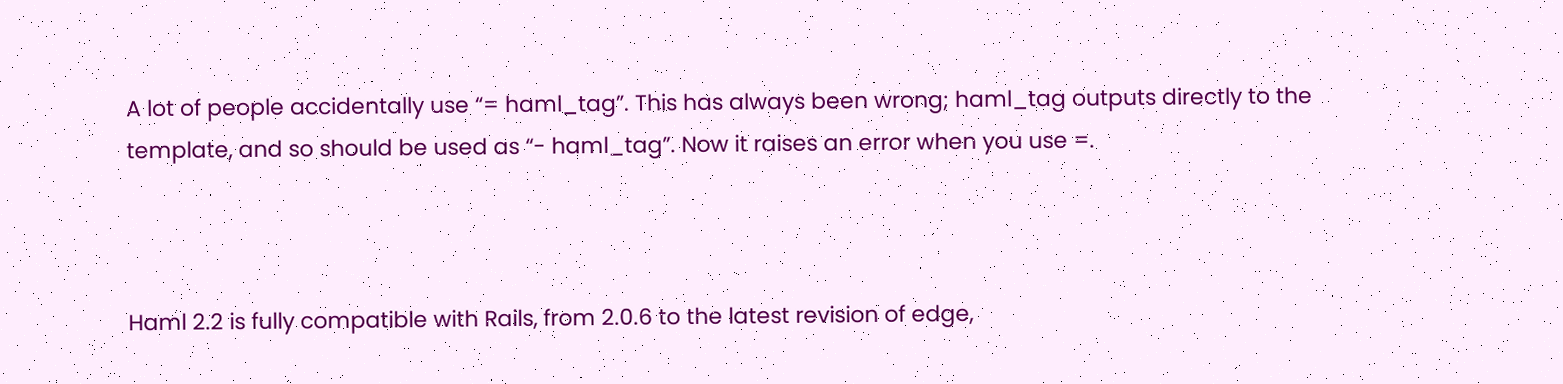A lot of people accidentally use “= haml_tag”. This has always been wrong; haml_tag outputs directly to the template, and so should be used as “- haml_tag”. Now it raises an error when you use =.



Haml 2.2 is fully compatible with Rails, from 2.0.6 to the latest revision of edge,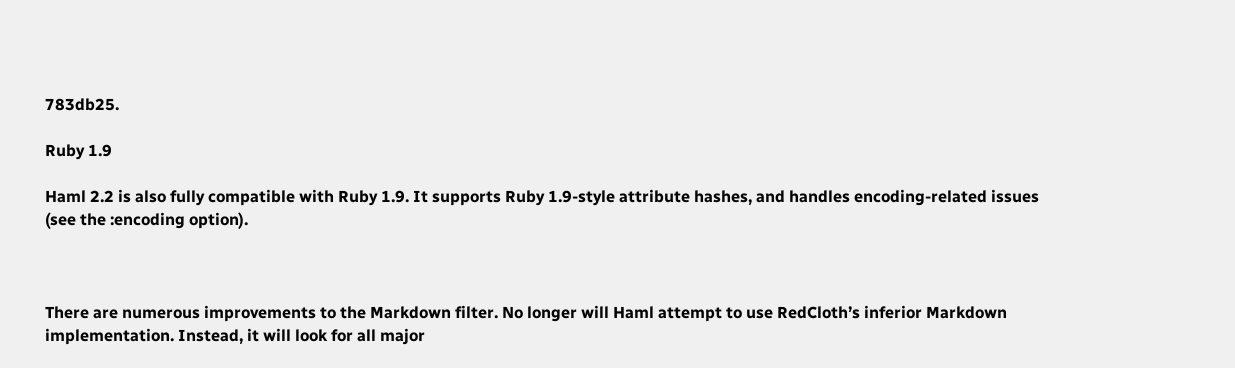783db25.

Ruby 1.9

Haml 2.2 is also fully compatible with Ruby 1.9. It supports Ruby 1.9-style attribute hashes, and handles encoding-related issues (see the :encoding option).



There are numerous improvements to the Markdown filter. No longer will Haml attempt to use RedCloth’s inferior Markdown implementation. Instead, it will look for all major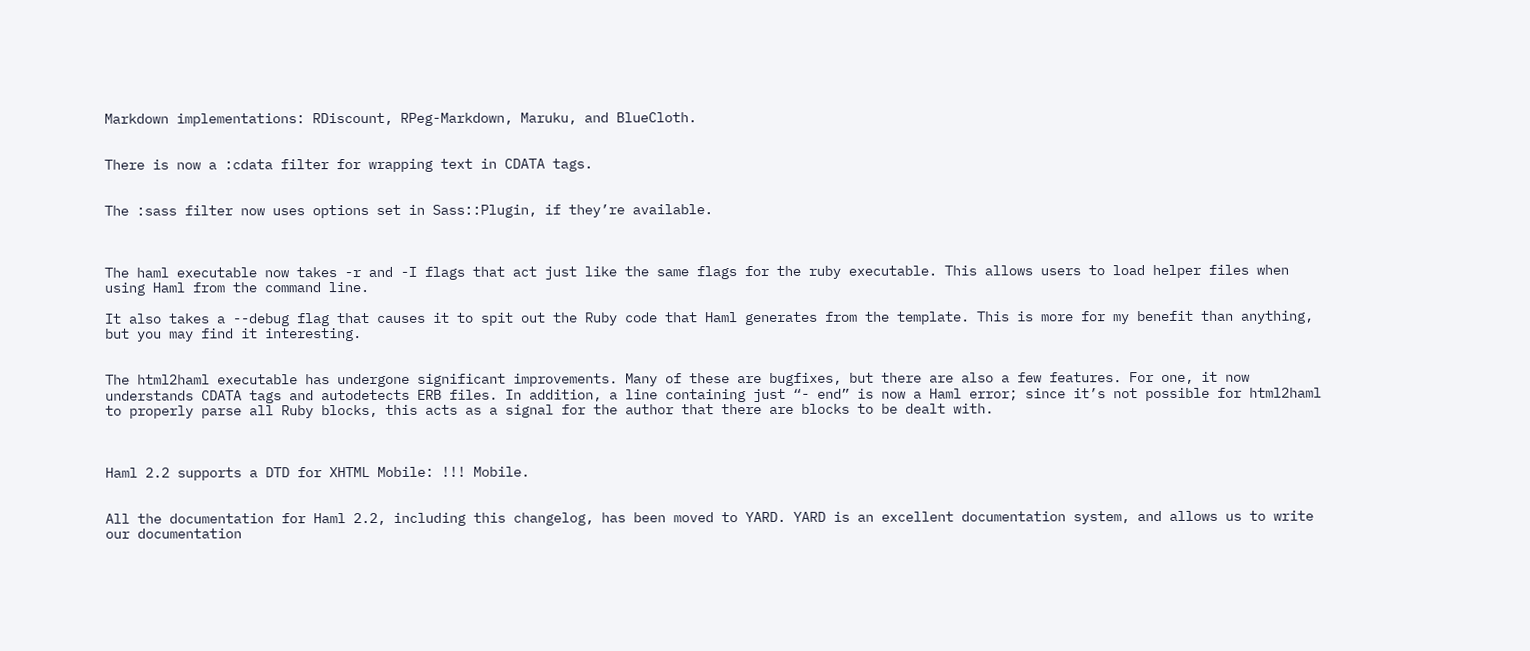Markdown implementations: RDiscount, RPeg-Markdown, Maruku, and BlueCloth.


There is now a :cdata filter for wrapping text in CDATA tags.


The :sass filter now uses options set in Sass::Plugin, if they’re available.



The haml executable now takes -r and -I flags that act just like the same flags for the ruby executable. This allows users to load helper files when using Haml from the command line.

It also takes a --debug flag that causes it to spit out the Ruby code that Haml generates from the template. This is more for my benefit than anything, but you may find it interesting.


The html2haml executable has undergone significant improvements. Many of these are bugfixes, but there are also a few features. For one, it now understands CDATA tags and autodetects ERB files. In addition, a line containing just “- end” is now a Haml error; since it’s not possible for html2haml to properly parse all Ruby blocks, this acts as a signal for the author that there are blocks to be dealt with.



Haml 2.2 supports a DTD for XHTML Mobile: !!! Mobile.


All the documentation for Haml 2.2, including this changelog, has been moved to YARD. YARD is an excellent documentation system, and allows us to write our documentation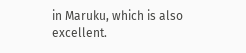in Maruku, which is also excellent.